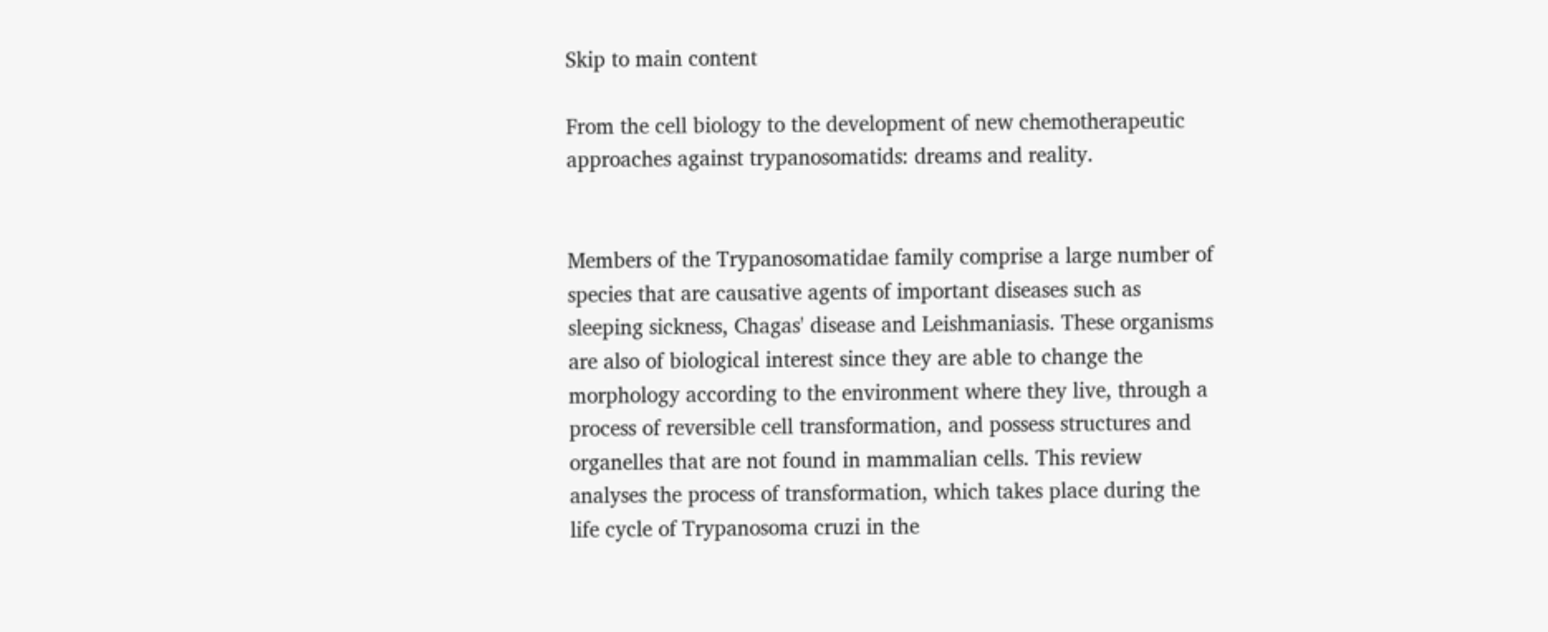Skip to main content

From the cell biology to the development of new chemotherapeutic approaches against trypanosomatids: dreams and reality.


Members of the Trypanosomatidae family comprise a large number of species that are causative agents of important diseases such as sleeping sickness, Chagas' disease and Leishmaniasis. These organisms are also of biological interest since they are able to change the morphology according to the environment where they live, through a process of reversible cell transformation, and possess structures and organelles that are not found in mammalian cells. This review analyses the process of transformation, which takes place during the life cycle of Trypanosoma cruzi in the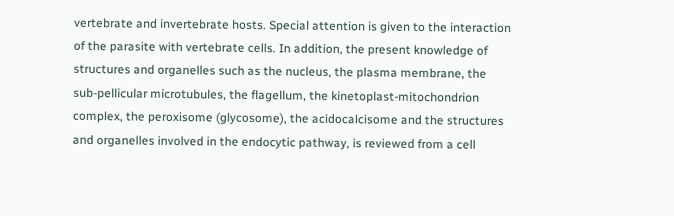vertebrate and invertebrate hosts. Special attention is given to the interaction of the parasite with vertebrate cells. In addition, the present knowledge of structures and organelles such as the nucleus, the plasma membrane, the sub-pellicular microtubules, the flagellum, the kinetoplast-mitochondrion complex, the peroxisome (glycosome), the acidocalcisome and the structures and organelles involved in the endocytic pathway, is reviewed from a cell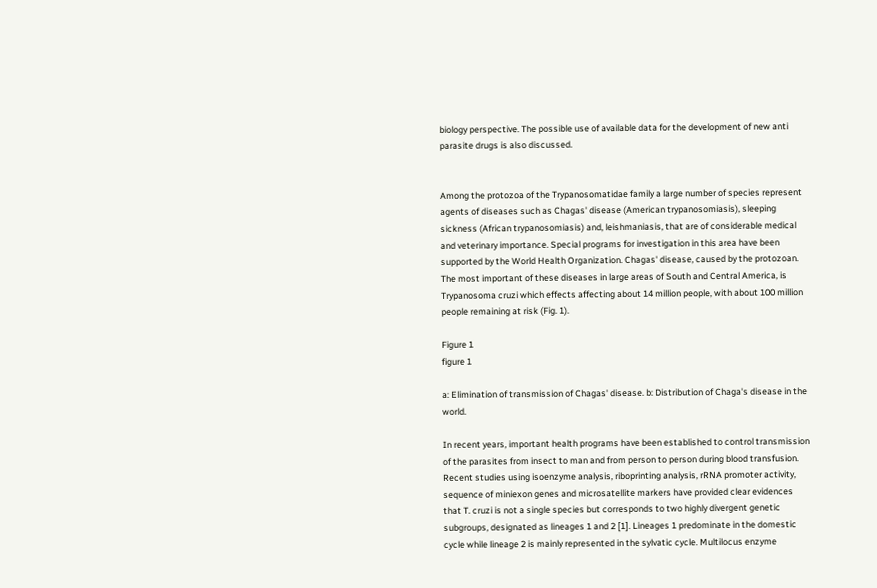biology perspective. The possible use of available data for the development of new anti parasite drugs is also discussed.


Among the protozoa of the Trypanosomatidae family a large number of species represent agents of diseases such as Chagas' disease (American trypanosomiasis), sleeping sickness (African trypanosomiasis) and, leishmaniasis, that are of considerable medical and veterinary importance. Special programs for investigation in this area have been supported by the World Health Organization. Chagas' disease, caused by the protozoan. The most important of these diseases in large areas of South and Central America, is Trypanosoma cruzi which effects affecting about 14 million people, with about 100 million people remaining at risk (Fig. 1).

Figure 1
figure 1

a: Elimination of transmission of Chagas' disease. b: Distribution of Chaga's disease in the world.

In recent years, important health programs have been established to control transmission of the parasites from insect to man and from person to person during blood transfusion. Recent studies using isoenzyme analysis, riboprinting analysis, rRNA promoter activity, sequence of miniexon genes and microsatellite markers have provided clear evidences that T. cruzi is not a single species but corresponds to two highly divergent genetic subgroups, designated as lineages 1 and 2 [1]. Lineages 1 predominate in the domestic cycle while lineage 2 is mainly represented in the sylvatic cycle. Multilocus enzyme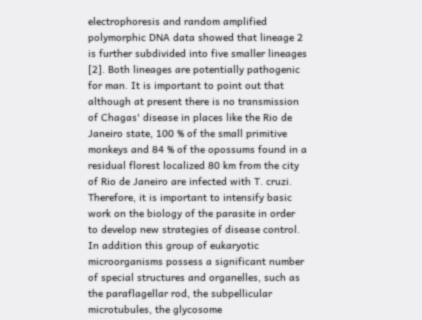electrophoresis and random amplified polymorphic DNA data showed that lineage 2 is further subdivided into five smaller lineages [2]. Both lineages are potentially pathogenic for man. It is important to point out that although at present there is no transmission of Chagas' disease in places like the Rio de Janeiro state, 100 % of the small primitive monkeys and 84 % of the opossums found in a residual florest localized 80 km from the city of Rio de Janeiro are infected with T. cruzi. Therefore, it is important to intensify basic work on the biology of the parasite in order to develop new strategies of disease control. In addition this group of eukaryotic microorganisms possess a significant number of special structures and organelles, such as the paraflagellar rod, the subpellicular microtubules, the glycosome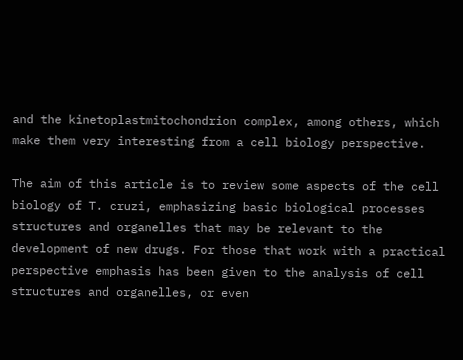and the kinetoplastmitochondrion complex, among others, which make them very interesting from a cell biology perspective.

The aim of this article is to review some aspects of the cell biology of T. cruzi, emphasizing basic biological processes structures and organelles that may be relevant to the development of new drugs. For those that work with a practical perspective emphasis has been given to the analysis of cell structures and organelles, or even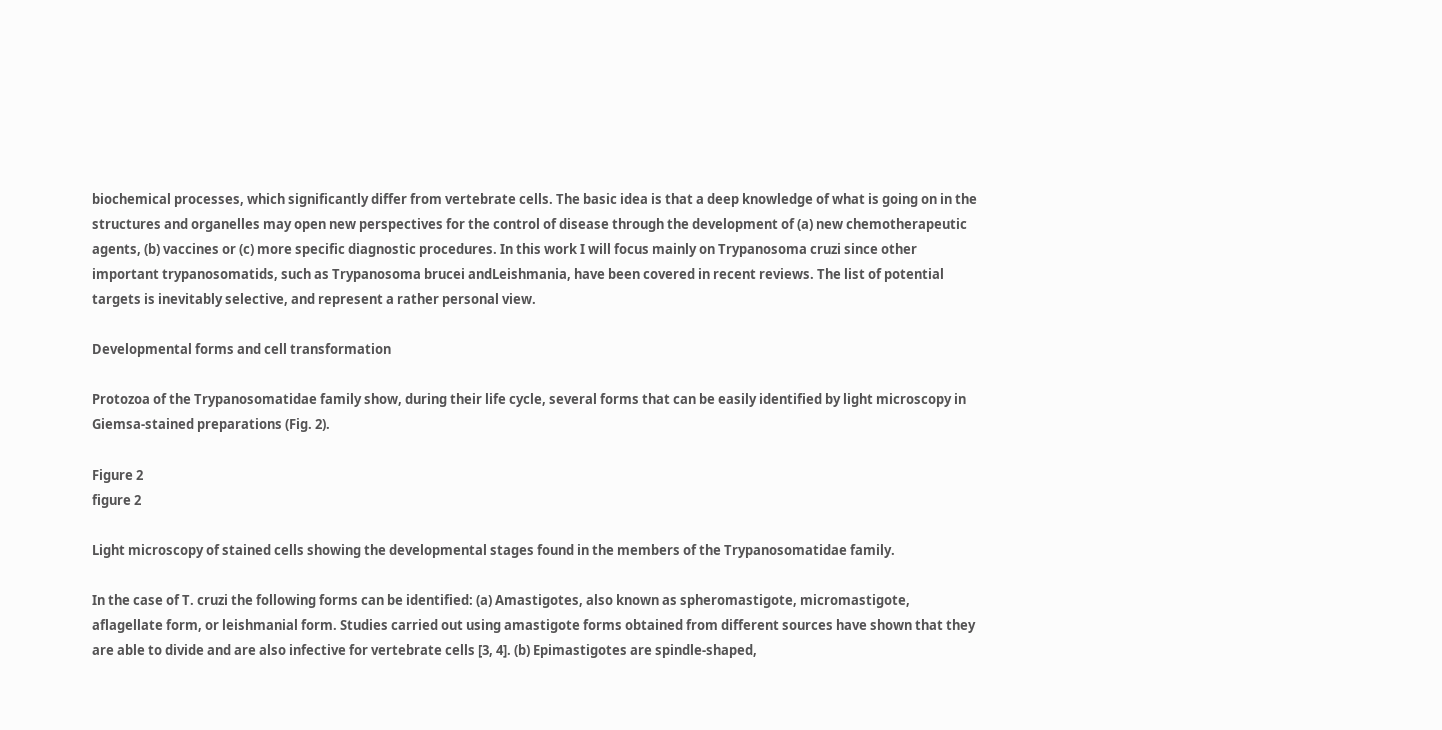biochemical processes, which significantly differ from vertebrate cells. The basic idea is that a deep knowledge of what is going on in the structures and organelles may open new perspectives for the control of disease through the development of (a) new chemotherapeutic agents, (b) vaccines or (c) more specific diagnostic procedures. In this work I will focus mainly on Trypanosoma cruzi since other important trypanosomatids, such as Trypanosoma brucei andLeishmania, have been covered in recent reviews. The list of potential targets is inevitably selective, and represent a rather personal view.

Developmental forms and cell transformation

Protozoa of the Trypanosomatidae family show, during their life cycle, several forms that can be easily identified by light microscopy in Giemsa-stained preparations (Fig. 2).

Figure 2
figure 2

Light microscopy of stained cells showing the developmental stages found in the members of the Trypanosomatidae family.

In the case of T. cruzi the following forms can be identified: (a) Amastigotes, also known as spheromastigote, micromastigote, aflagellate form, or leishmanial form. Studies carried out using amastigote forms obtained from different sources have shown that they are able to divide and are also infective for vertebrate cells [3, 4]. (b) Epimastigotes are spindle-shaped,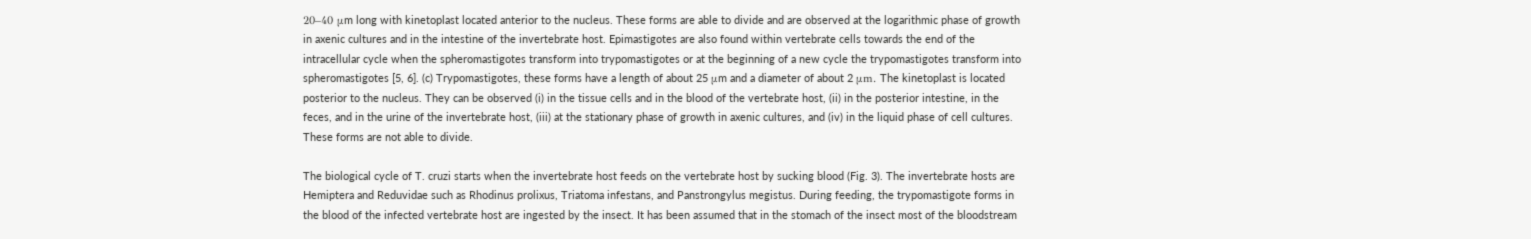20–40 μm long with kinetoplast located anterior to the nucleus. These forms are able to divide and are observed at the logarithmic phase of growth in axenic cultures and in the intestine of the invertebrate host. Epimastigotes are also found within vertebrate cells towards the end of the intracellular cycle when the spheromastigotes transform into trypomastigotes or at the beginning of a new cycle the trypomastigotes transform into spheromastigotes [5, 6]. (c) Trypomastigotes, these forms have a length of about 25 μm and a diameter of about 2 μm. The kinetoplast is located posterior to the nucleus. They can be observed (i) in the tissue cells and in the blood of the vertebrate host, (ii) in the posterior intestine, in the feces, and in the urine of the invertebrate host, (iii) at the stationary phase of growth in axenic cultures, and (iv) in the liquid phase of cell cultures. These forms are not able to divide.

The biological cycle of T. cruzi starts when the invertebrate host feeds on the vertebrate host by sucking blood (Fig. 3). The invertebrate hosts are Hemiptera and Reduvidae such as Rhodinus prolixus, Triatoma infestans, and Panstrongylus megistus. During feeding, the trypomastigote forms in the blood of the infected vertebrate host are ingested by the insect. It has been assumed that in the stomach of the insect most of the bloodstream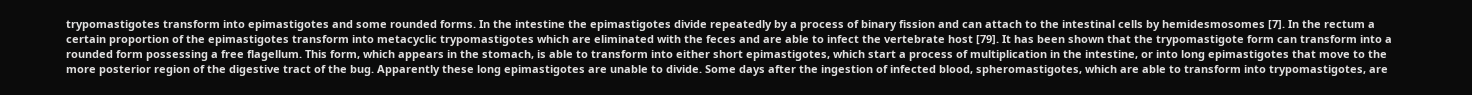trypomastigotes transform into epimastigotes and some rounded forms. In the intestine the epimastigotes divide repeatedly by a process of binary fission and can attach to the intestinal cells by hemidesmosomes [7]. In the rectum a certain proportion of the epimastigotes transform into metacyclic trypomastigotes which are eliminated with the feces and are able to infect the vertebrate host [79]. It has been shown that the trypomastigote form can transform into a rounded form possessing a free flagellum. This form, which appears in the stomach, is able to transform into either short epimastigotes, which start a process of multiplication in the intestine, or into long epimastigotes that move to the more posterior region of the digestive tract of the bug. Apparently these long epimastigotes are unable to divide. Some days after the ingestion of infected blood, spheromastigotes, which are able to transform into trypomastigotes, are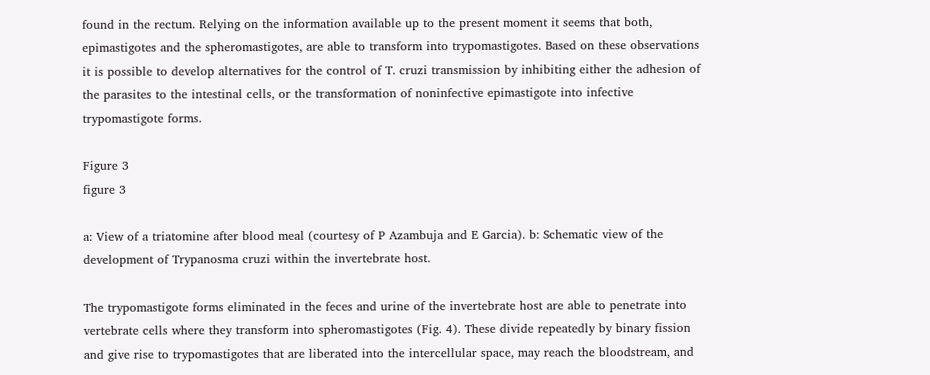found in the rectum. Relying on the information available up to the present moment it seems that both, epimastigotes and the spheromastigotes, are able to transform into trypomastigotes. Based on these observations it is possible to develop alternatives for the control of T. cruzi transmission by inhibiting either the adhesion of the parasites to the intestinal cells, or the transformation of noninfective epimastigote into infective trypomastigote forms.

Figure 3
figure 3

a: View of a triatomine after blood meal (courtesy of P Azambuja and E Garcia). b: Schematic view of the development of Trypanosma cruzi within the invertebrate host.

The trypomastigote forms eliminated in the feces and urine of the invertebrate host are able to penetrate into vertebrate cells where they transform into spheromastigotes (Fig. 4). These divide repeatedly by binary fission and give rise to trypomastigotes that are liberated into the intercellular space, may reach the bloodstream, and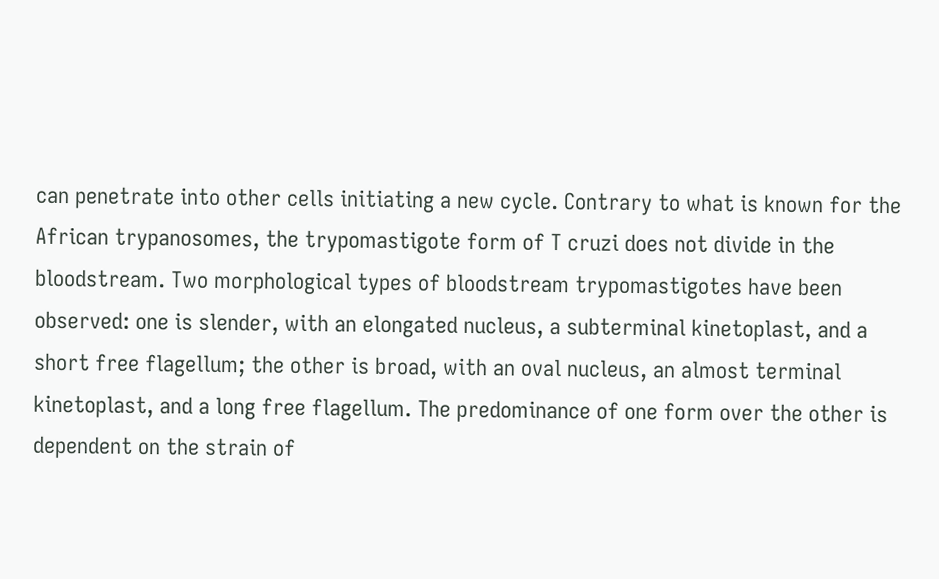can penetrate into other cells initiating a new cycle. Contrary to what is known for the African trypanosomes, the trypomastigote form of T cruzi does not divide in the bloodstream. Two morphological types of bloodstream trypomastigotes have been observed: one is slender, with an elongated nucleus, a subterminal kinetoplast, and a short free flagellum; the other is broad, with an oval nucleus, an almost terminal kinetoplast, and a long free flagellum. The predominance of one form over the other is dependent on the strain of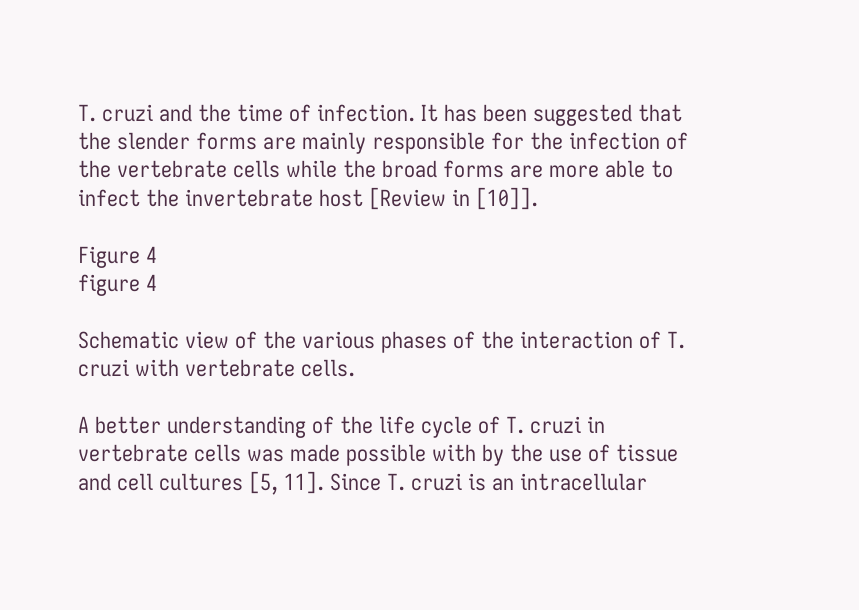T. cruzi and the time of infection. It has been suggested that the slender forms are mainly responsible for the infection of the vertebrate cells while the broad forms are more able to infect the invertebrate host [Review in [10]].

Figure 4
figure 4

Schematic view of the various phases of the interaction of T. cruzi with vertebrate cells.

A better understanding of the life cycle of T. cruzi in vertebrate cells was made possible with by the use of tissue and cell cultures [5, 11]. Since T. cruzi is an intracellular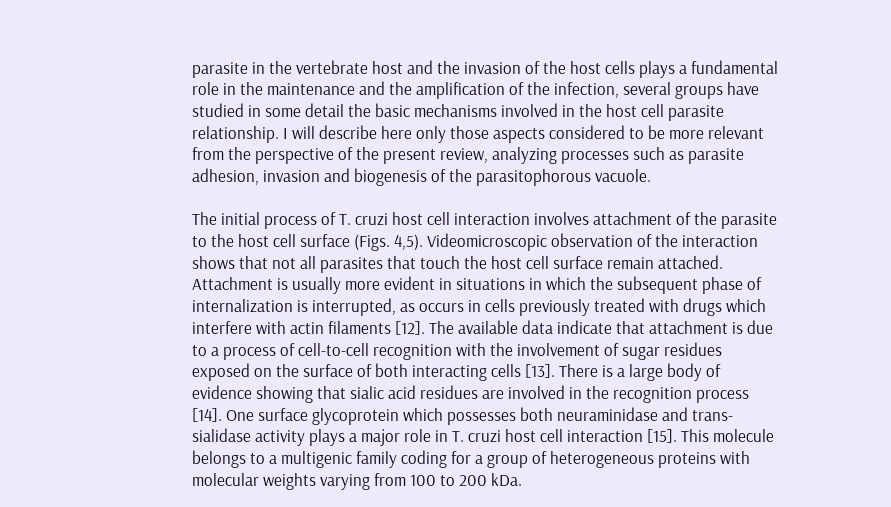parasite in the vertebrate host and the invasion of the host cells plays a fundamental role in the maintenance and the amplification of the infection, several groups have studied in some detail the basic mechanisms involved in the host cell parasite relationship. I will describe here only those aspects considered to be more relevant from the perspective of the present review, analyzing processes such as parasite adhesion, invasion and biogenesis of the parasitophorous vacuole.

The initial process of T. cruzi host cell interaction involves attachment of the parasite to the host cell surface (Figs. 4,5). Videomicroscopic observation of the interaction shows that not all parasites that touch the host cell surface remain attached. Attachment is usually more evident in situations in which the subsequent phase of internalization is interrupted, as occurs in cells previously treated with drugs which interfere with actin filaments [12]. The available data indicate that attachment is due to a process of cell-to-cell recognition with the involvement of sugar residues exposed on the surface of both interacting cells [13]. There is a large body of evidence showing that sialic acid residues are involved in the recognition process [14]. One surface glycoprotein which possesses both neuraminidase and trans-sialidase activity plays a major role in T. cruzi host cell interaction [15]. This molecule belongs to a multigenic family coding for a group of heterogeneous proteins with molecular weights varying from 100 to 200 kDa.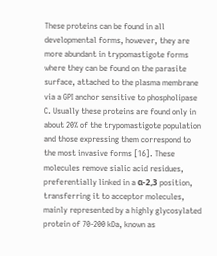These proteins can be found in all developmental forms, however, they are more abundant in trypomastigote forms where they can be found on the parasite surface, attached to the plasma membrane via a GPI anchor sensitive to phospholipase C. Usually these proteins are found only in about 20% of the trypomastigote population and those expressing them correspond to the most invasive forms [16]. These molecules remove sialic acid residues, preferentially linked in a α-2,3 position, transferring it to acceptor molecules, mainly represented by a highly glycosylated protein of 70-200 kDa, known as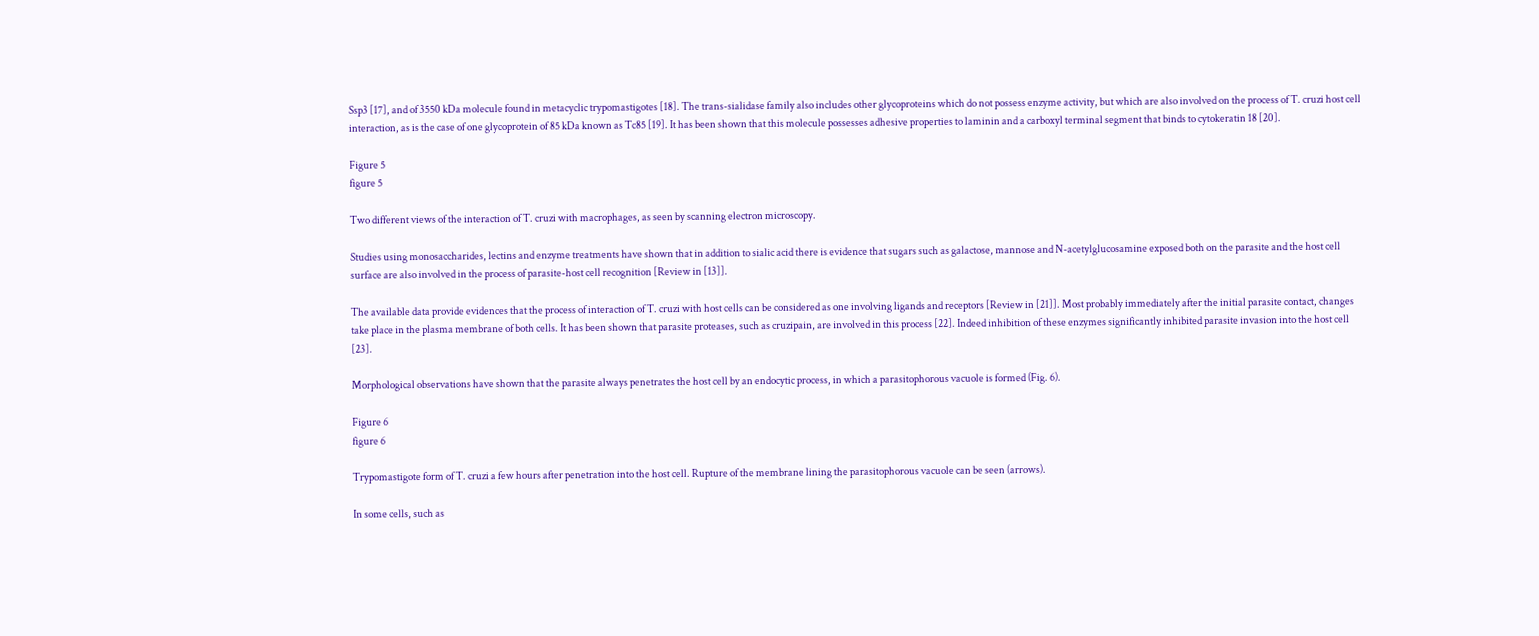Ssp3 [17], and of 3550 kDa molecule found in metacyclic trypomastigotes [18]. The trans-sialidase family also includes other glycoproteins which do not possess enzyme activity, but which are also involved on the process of T. cruzi host cell interaction, as is the case of one glycoprotein of 85 kDa known as Tc85 [19]. It has been shown that this molecule possesses adhesive properties to laminin and a carboxyl terminal segment that binds to cytokeratin 18 [20].

Figure 5
figure 5

Two different views of the interaction of T. cruzi with macrophages, as seen by scanning electron microscopy.

Studies using monosaccharides, lectins and enzyme treatments have shown that in addition to sialic acid there is evidence that sugars such as galactose, mannose and N-acetylglucosamine exposed both on the parasite and the host cell surface are also involved in the process of parasite-host cell recognition [Review in [13]].

The available data provide evidences that the process of interaction of T. cruzi with host cells can be considered as one involving ligands and receptors [Review in [21]]. Most probably immediately after the initial parasite contact, changes take place in the plasma membrane of both cells. It has been shown that parasite proteases, such as cruzipain, are involved in this process [22]. Indeed inhibition of these enzymes significantly inhibited parasite invasion into the host cell [23].

Morphological observations have shown that the parasite always penetrates the host cell by an endocytic process, in which a parasitophorous vacuole is formed (Fig. 6).

Figure 6
figure 6

Trypomastigote form of T. cruzi a few hours after penetration into the host cell. Rupture of the membrane lining the parasitophorous vacuole can be seen (arrows).

In some cells, such as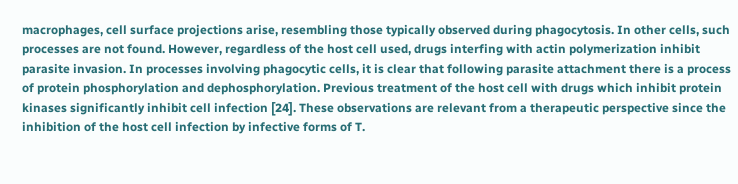macrophages, cell surface projections arise, resembling those typically observed during phagocytosis. In other cells, such processes are not found. However, regardless of the host cell used, drugs interfing with actin polymerization inhibit parasite invasion. In processes involving phagocytic cells, it is clear that following parasite attachment there is a process of protein phosphorylation and dephosphorylation. Previous treatment of the host cell with drugs which inhibit protein kinases significantly inhibit cell infection [24]. These observations are relevant from a therapeutic perspective since the inhibition of the host cell infection by infective forms of T.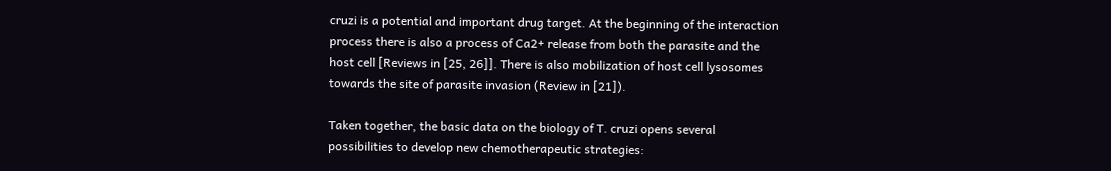cruzi is a potential and important drug target. At the beginning of the interaction process there is also a process of Ca2+ release from both the parasite and the host cell [Reviews in [25, 26]]. There is also mobilization of host cell lysosomes towards the site of parasite invasion (Review in [21]).

Taken together, the basic data on the biology of T. cruzi opens several possibilities to develop new chemotherapeutic strategies: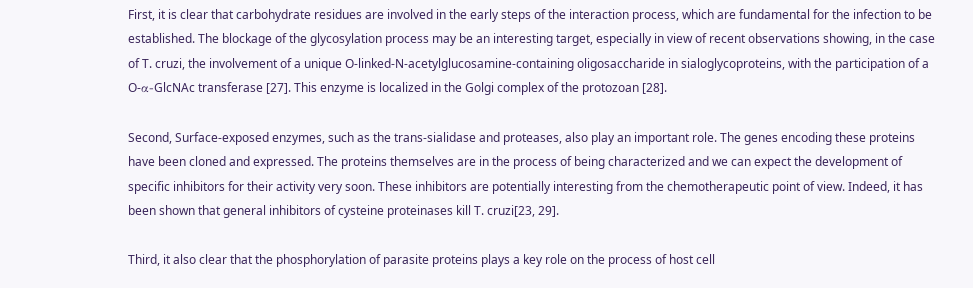First, it is clear that carbohydrate residues are involved in the early steps of the interaction process, which are fundamental for the infection to be established. The blockage of the glycosylation process may be an interesting target, especially in view of recent observations showing, in the case of T. cruzi, the involvement of a unique O-linked-N-acetylglucosamine-containing oligosaccharide in sialoglycoproteins, with the participation of a O-α-GlcNAc transferase [27]. This enzyme is localized in the Golgi complex of the protozoan [28].

Second, Surface-exposed enzymes, such as the trans-sialidase and proteases, also play an important role. The genes encoding these proteins have been cloned and expressed. The proteins themselves are in the process of being characterized and we can expect the development of specific inhibitors for their activity very soon. These inhibitors are potentially interesting from the chemotherapeutic point of view. Indeed, it has been shown that general inhibitors of cysteine proteinases kill T. cruzi[23, 29].

Third, it also clear that the phosphorylation of parasite proteins plays a key role on the process of host cell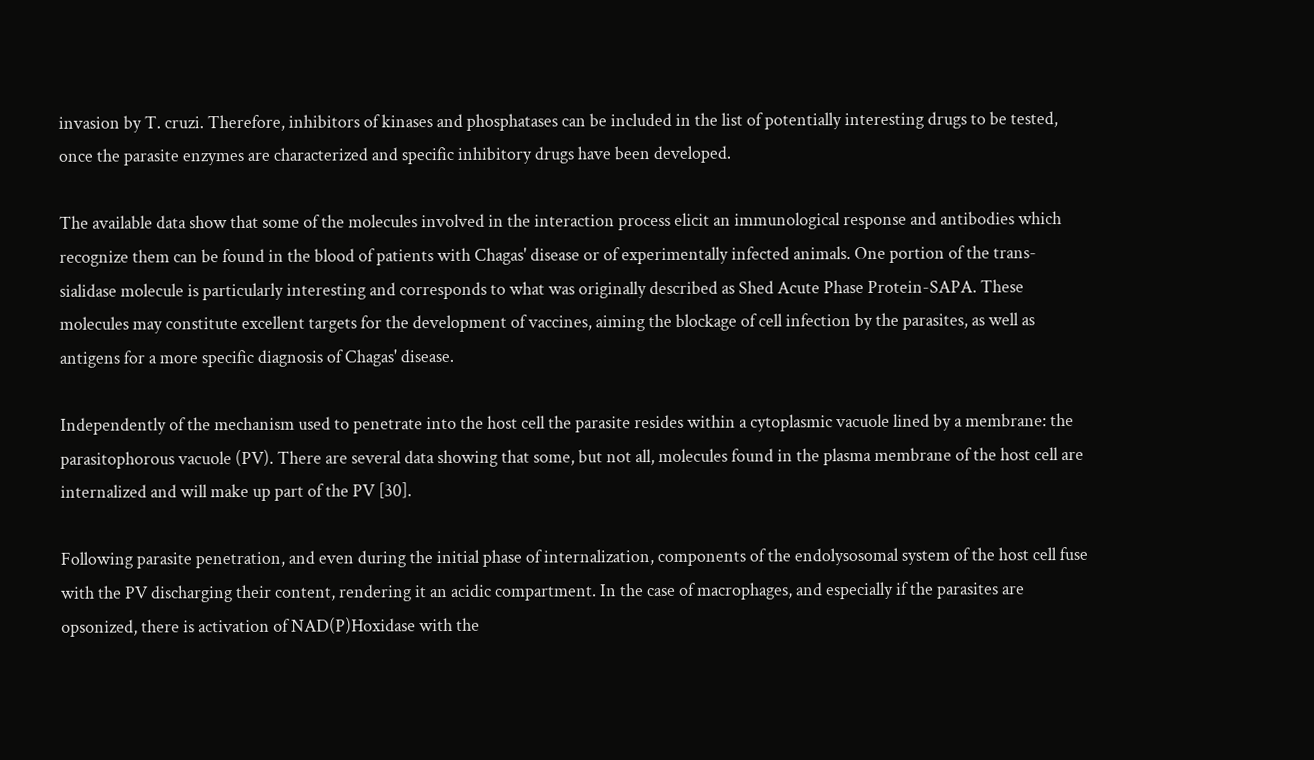invasion by T. cruzi. Therefore, inhibitors of kinases and phosphatases can be included in the list of potentially interesting drugs to be tested, once the parasite enzymes are characterized and specific inhibitory drugs have been developed.

The available data show that some of the molecules involved in the interaction process elicit an immunological response and antibodies which recognize them can be found in the blood of patients with Chagas' disease or of experimentally infected animals. One portion of the trans-sialidase molecule is particularly interesting and corresponds to what was originally described as Shed Acute Phase Protein-SAPA. These molecules may constitute excellent targets for the development of vaccines, aiming the blockage of cell infection by the parasites, as well as antigens for a more specific diagnosis of Chagas' disease.

Independently of the mechanism used to penetrate into the host cell the parasite resides within a cytoplasmic vacuole lined by a membrane: the parasitophorous vacuole (PV). There are several data showing that some, but not all, molecules found in the plasma membrane of the host cell are internalized and will make up part of the PV [30].

Following parasite penetration, and even during the initial phase of internalization, components of the endolysosomal system of the host cell fuse with the PV discharging their content, rendering it an acidic compartment. In the case of macrophages, and especially if the parasites are opsonized, there is activation of NAD(P)Hoxidase with the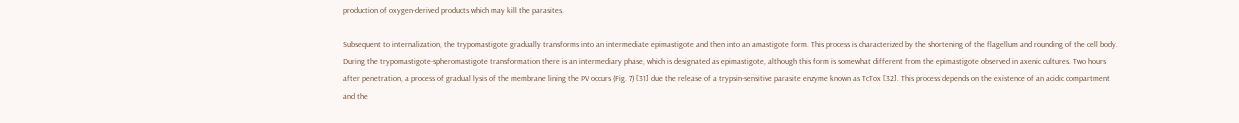production of oxygen-derived products which may kill the parasites.

Subsequent to internalization, the trypomastigote gradually transforms into an intermediate epimastigote and then into an amastigote form. This process is characterized by the shortening of the flagellum and rounding of the cell body. During the trypomastigote-spheromastigote transformation there is an intermediary phase, which is designated as epimastigote, although this form is somewhat different from the epimastigote observed in axenic cultures. Two hours after penetration, a process of gradual lysis of the membrane lining the PV occurs (Fig. 7) [31] due the release of a trypsin-sensitive parasite enzyme known as TcTox [32]. This process depends on the existence of an acidic compartment and the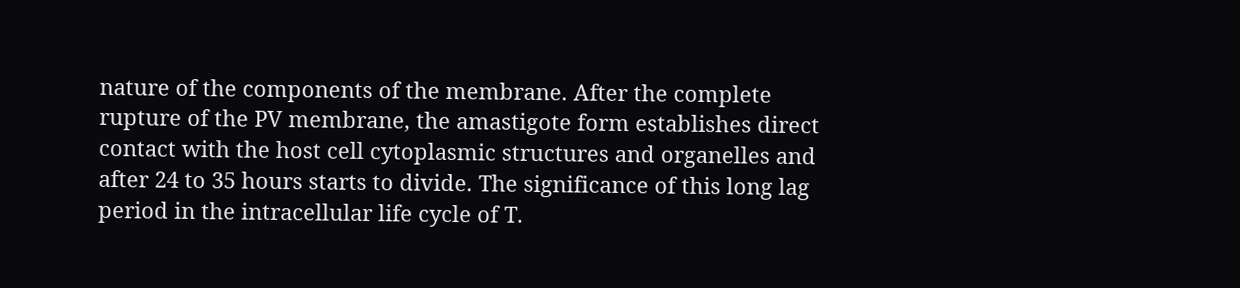nature of the components of the membrane. After the complete rupture of the PV membrane, the amastigote form establishes direct contact with the host cell cytoplasmic structures and organelles and after 24 to 35 hours starts to divide. The significance of this long lag period in the intracellular life cycle of T.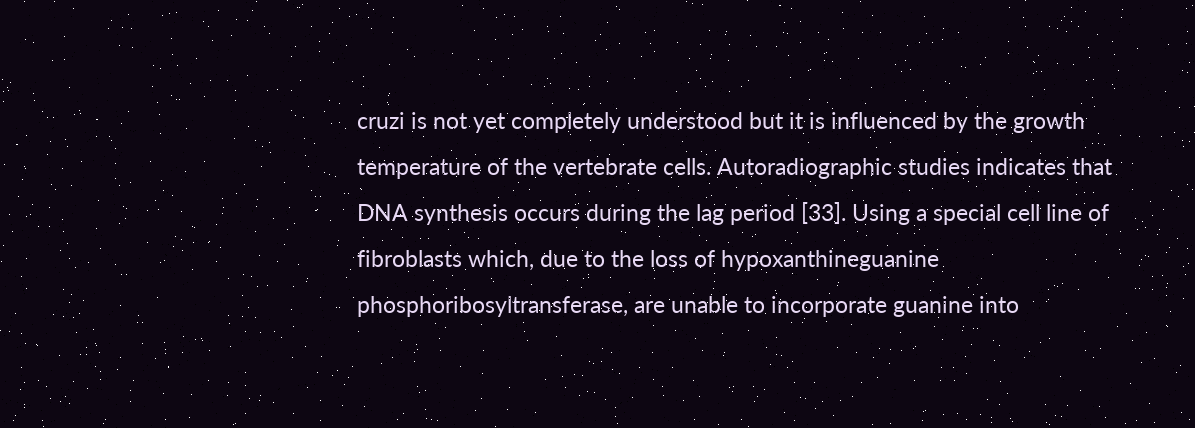cruzi is not yet completely understood but it is influenced by the growth temperature of the vertebrate cells. Autoradiographic studies indicates that DNA synthesis occurs during the lag period [33]. Using a special cell line of fibroblasts which, due to the loss of hypoxanthineguanine phosphoribosyltransferase, are unable to incorporate guanine into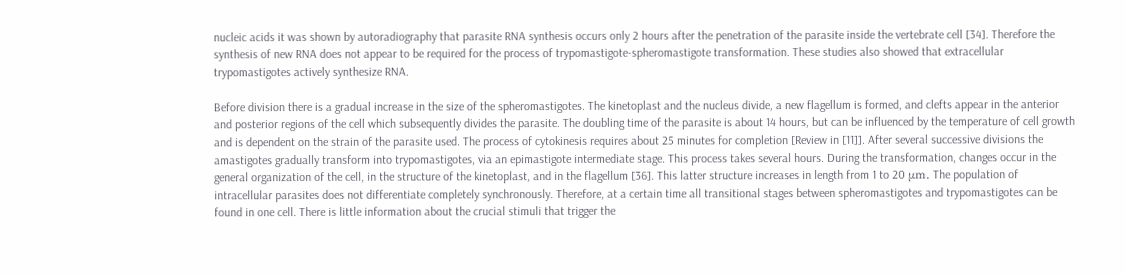nucleic acids it was shown by autoradiography that parasite RNA synthesis occurs only 2 hours after the penetration of the parasite inside the vertebrate cell [34]. Therefore the synthesis of new RNA does not appear to be required for the process of trypomastigote-spheromastigote transformation. These studies also showed that extracellular trypomastigotes actively synthesize RNA.

Before division there is a gradual increase in the size of the spheromastigotes. The kinetoplast and the nucleus divide, a new flagellum is formed, and clefts appear in the anterior and posterior regions of the cell which subsequently divides the parasite. The doubling time of the parasite is about 14 hours, but can be influenced by the temperature of cell growth and is dependent on the strain of the parasite used. The process of cytokinesis requires about 25 minutes for completion [Review in [11]]. After several successive divisions the amastigotes gradually transform into trypomastigotes, via an epimastigote intermediate stage. This process takes several hours. During the transformation, changes occur in the general organization of the cell, in the structure of the kinetoplast, and in the flagellum [36]. This latter structure increases in length from 1 to 20 μm. The population of intracellular parasites does not differentiate completely synchronously. Therefore, at a certain time all transitional stages between spheromastigotes and trypomastigotes can be found in one cell. There is little information about the crucial stimuli that trigger the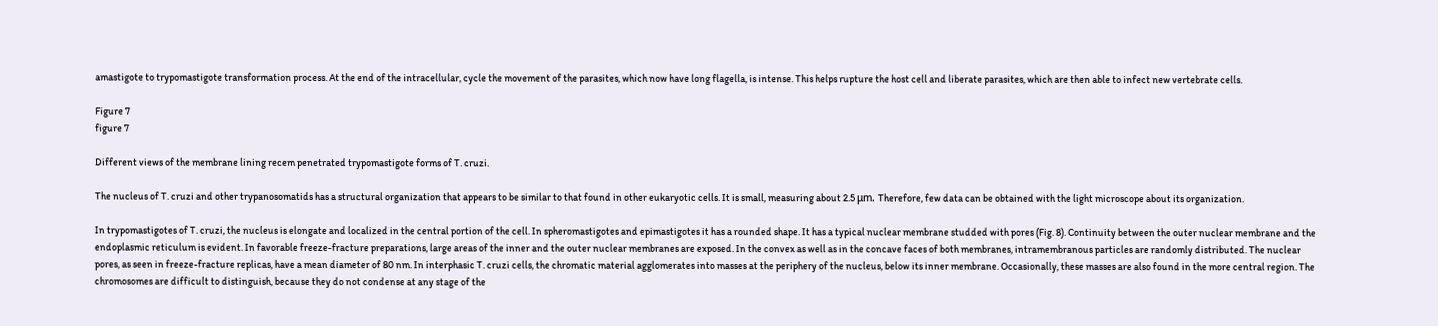amastigote to trypomastigote transformation process. At the end of the intracellular, cycle the movement of the parasites, which now have long flagella, is intense. This helps rupture the host cell and liberate parasites, which are then able to infect new vertebrate cells.

Figure 7
figure 7

Different views of the membrane lining recem penetrated trypomastigote forms of T. cruzi.

The nucleus of T. cruzi and other trypanosomatids has a structural organization that appears to be similar to that found in other eukaryotic cells. It is small, measuring about 2.5 μm. Therefore, few data can be obtained with the light microscope about its organization.

In trypomastigotes of T. cruzi, the nucleus is elongate and localized in the central portion of the cell. In spheromastigotes and epimastigotes it has a rounded shape. It has a typical nuclear membrane studded with pores (Fig. 8). Continuity between the outer nuclear membrane and the endoplasmic reticulum is evident. In favorable freeze-fracture preparations, large areas of the inner and the outer nuclear membranes are exposed. In the convex as well as in the concave faces of both membranes, intramembranous particles are randomly distributed. The nuclear pores, as seen in freeze-fracture replicas, have a mean diameter of 80 nm. In interphasic T. cruzi cells, the chromatic material agglomerates into masses at the periphery of the nucleus, below its inner membrane. Occasionally, these masses are also found in the more central region. The chromosomes are difficult to distinguish, because they do not condense at any stage of the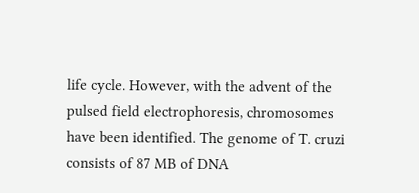life cycle. However, with the advent of the pulsed field electrophoresis, chromosomes have been identified. The genome of T. cruzi consists of 87 MB of DNA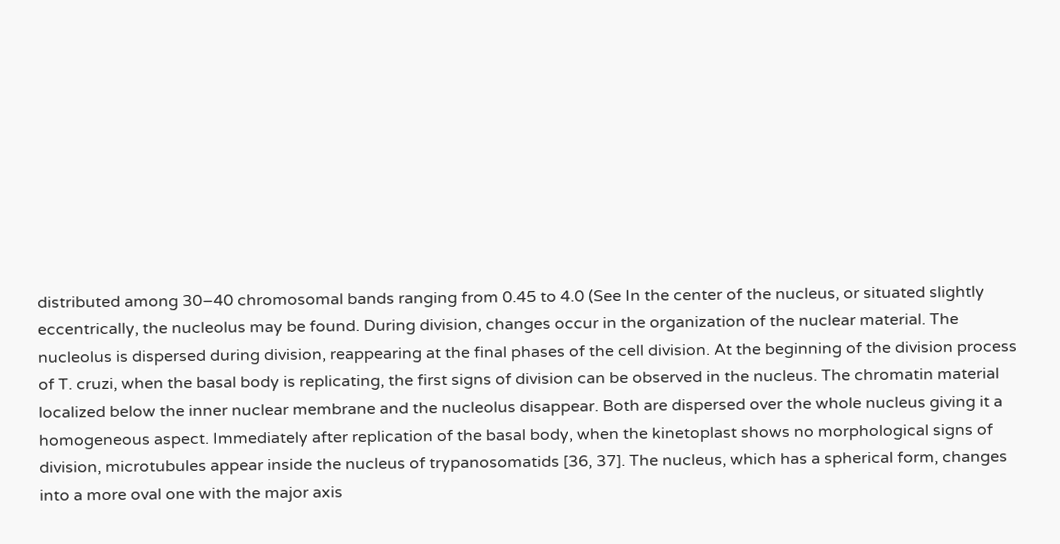distributed among 30–40 chromosomal bands ranging from 0.45 to 4.0 (See In the center of the nucleus, or situated slightly eccentrically, the nucleolus may be found. During division, changes occur in the organization of the nuclear material. The nucleolus is dispersed during division, reappearing at the final phases of the cell division. At the beginning of the division process of T. cruzi, when the basal body is replicating, the first signs of division can be observed in the nucleus. The chromatin material localized below the inner nuclear membrane and the nucleolus disappear. Both are dispersed over the whole nucleus giving it a homogeneous aspect. Immediately after replication of the basal body, when the kinetoplast shows no morphological signs of division, microtubules appear inside the nucleus of trypanosomatids [36, 37]. The nucleus, which has a spherical form, changes into a more oval one with the major axis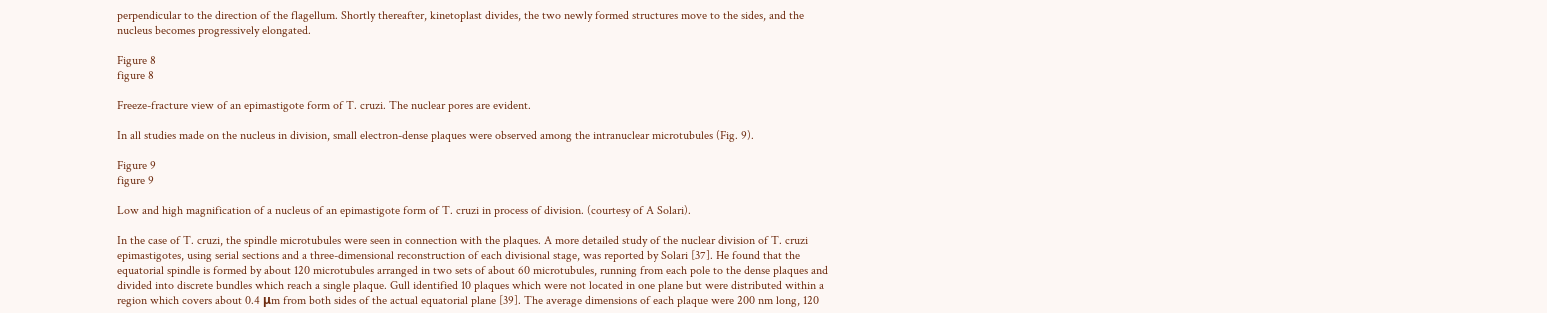perpendicular to the direction of the flagellum. Shortly thereafter, kinetoplast divides, the two newly formed structures move to the sides, and the nucleus becomes progressively elongated.

Figure 8
figure 8

Freeze-fracture view of an epimastigote form of T. cruzi. The nuclear pores are evident.

In all studies made on the nucleus in division, small electron-dense plaques were observed among the intranuclear microtubules (Fig. 9).

Figure 9
figure 9

Low and high magnification of a nucleus of an epimastigote form of T. cruzi in process of division. (courtesy of A Solari).

In the case of T. cruzi, the spindle microtubules were seen in connection with the plaques. A more detailed study of the nuclear division of T. cruzi epimastigotes, using serial sections and a three-dimensional reconstruction of each divisional stage, was reported by Solari [37]. He found that the equatorial spindle is formed by about 120 microtubules arranged in two sets of about 60 microtubules, running from each pole to the dense plaques and divided into discrete bundles which reach a single plaque. Gull identified 10 plaques which were not located in one plane but were distributed within a region which covers about 0.4 μm from both sides of the actual equatorial plane [39]. The average dimensions of each plaque were 200 nm long, 120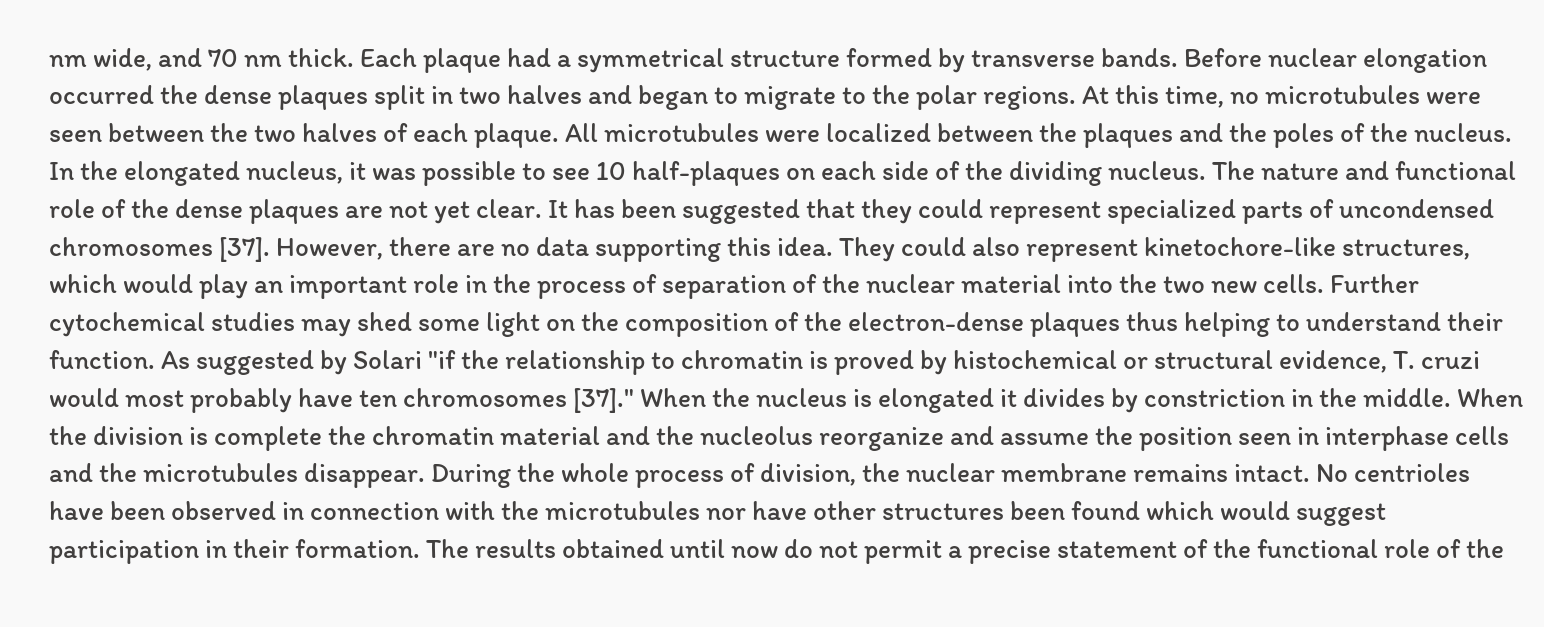nm wide, and 70 nm thick. Each plaque had a symmetrical structure formed by transverse bands. Before nuclear elongation occurred the dense plaques split in two halves and began to migrate to the polar regions. At this time, no microtubules were seen between the two halves of each plaque. All microtubules were localized between the plaques and the poles of the nucleus. In the elongated nucleus, it was possible to see 10 half-plaques on each side of the dividing nucleus. The nature and functional role of the dense plaques are not yet clear. It has been suggested that they could represent specialized parts of uncondensed chromosomes [37]. However, there are no data supporting this idea. They could also represent kinetochore-like structures, which would play an important role in the process of separation of the nuclear material into the two new cells. Further cytochemical studies may shed some light on the composition of the electron-dense plaques thus helping to understand their function. As suggested by Solari "if the relationship to chromatin is proved by histochemical or structural evidence, T. cruzi would most probably have ten chromosomes [37]." When the nucleus is elongated it divides by constriction in the middle. When the division is complete the chromatin material and the nucleolus reorganize and assume the position seen in interphase cells and the microtubules disappear. During the whole process of division, the nuclear membrane remains intact. No centrioles have been observed in connection with the microtubules nor have other structures been found which would suggest participation in their formation. The results obtained until now do not permit a precise statement of the functional role of the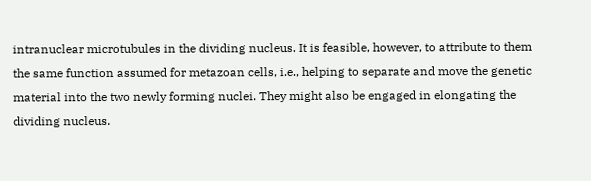intranuclear microtubules in the dividing nucleus. It is feasible, however, to attribute to them the same function assumed for metazoan cells, i.e., helping to separate and move the genetic material into the two newly forming nuclei. They might also be engaged in elongating the dividing nucleus.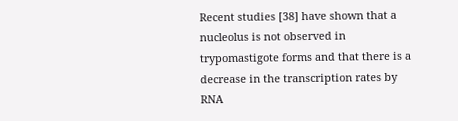Recent studies [38] have shown that a nucleolus is not observed in trypomastigote forms and that there is a decrease in the transcription rates by RNA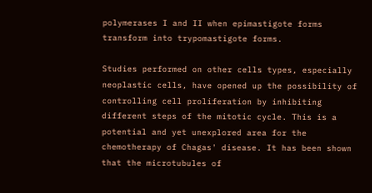polymerases I and II when epimastigote forms transform into trypomastigote forms.

Studies performed on other cells types, especially neoplastic cells, have opened up the possibility of controlling cell proliferation by inhibiting different steps of the mitotic cycle. This is a potential and yet unexplored area for the chemotherapy of Chagas' disease. It has been shown that the microtubules of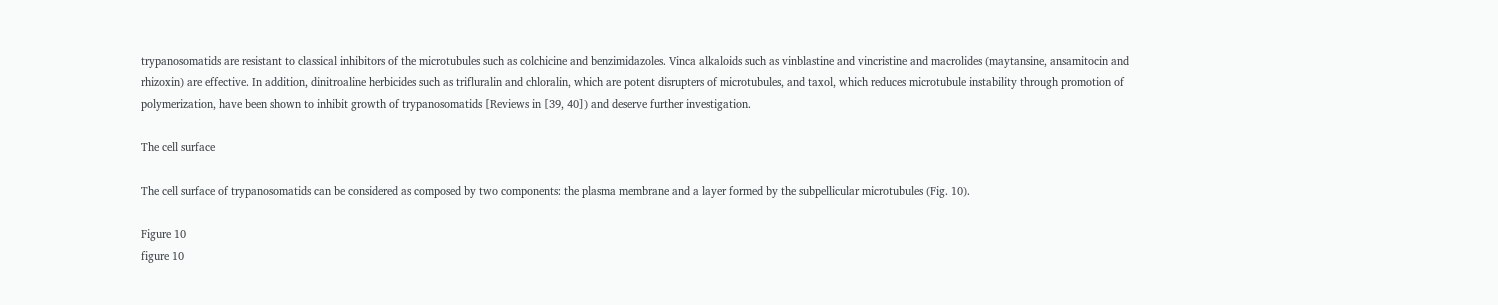trypanosomatids are resistant to classical inhibitors of the microtubules such as colchicine and benzimidazoles. Vinca alkaloids such as vinblastine and vincristine and macrolides (maytansine, ansamitocin and rhizoxin) are effective. In addition, dinitroaline herbicides such as trifluralin and chloralin, which are potent disrupters of microtubules, and taxol, which reduces microtubule instability through promotion of polymerization, have been shown to inhibit growth of trypanosomatids [Reviews in [39, 40]) and deserve further investigation.

The cell surface

The cell surface of trypanosomatids can be considered as composed by two components: the plasma membrane and a layer formed by the subpellicular microtubules (Fig. 10).

Figure 10
figure 10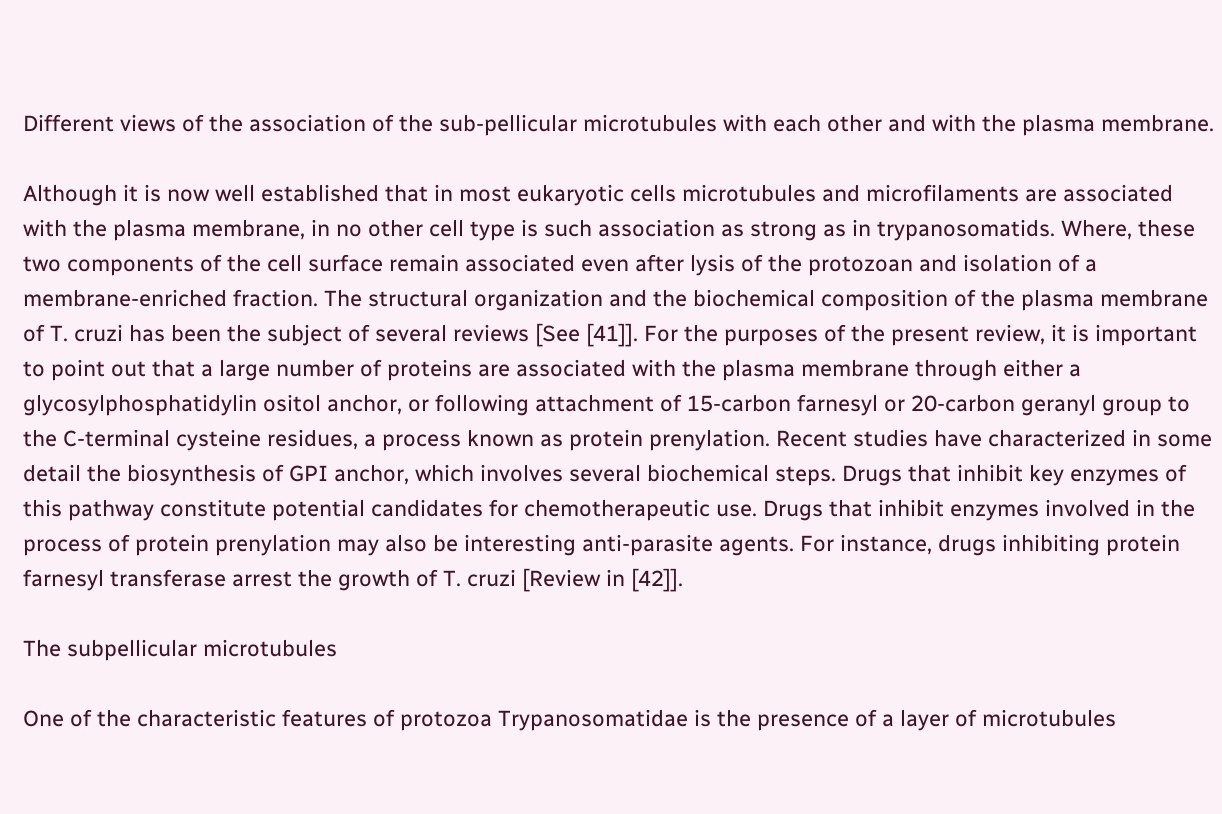Different views of the association of the sub-pellicular microtubules with each other and with the plasma membrane.

Although it is now well established that in most eukaryotic cells microtubules and microfilaments are associated with the plasma membrane, in no other cell type is such association as strong as in trypanosomatids. Where, these two components of the cell surface remain associated even after lysis of the protozoan and isolation of a membrane-enriched fraction. The structural organization and the biochemical composition of the plasma membrane of T. cruzi has been the subject of several reviews [See [41]]. For the purposes of the present review, it is important to point out that a large number of proteins are associated with the plasma membrane through either a glycosylphosphatidylin ositol anchor, or following attachment of 15-carbon farnesyl or 20-carbon geranyl group to the C-terminal cysteine residues, a process known as protein prenylation. Recent studies have characterized in some detail the biosynthesis of GPI anchor, which involves several biochemical steps. Drugs that inhibit key enzymes of this pathway constitute potential candidates for chemotherapeutic use. Drugs that inhibit enzymes involved in the process of protein prenylation may also be interesting anti-parasite agents. For instance, drugs inhibiting protein farnesyl transferase arrest the growth of T. cruzi [Review in [42]].

The subpellicular microtubules

One of the characteristic features of protozoa Trypanosomatidae is the presence of a layer of microtubules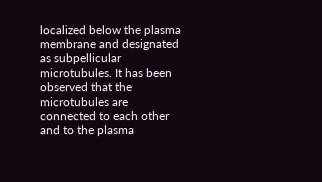localized below the plasma membrane and designated as subpellicular microtubules. It has been observed that the microtubules are connected to each other and to the plasma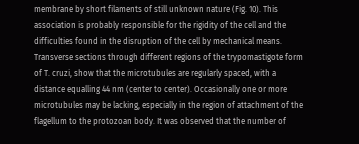membrane by short filaments of still unknown nature (Fig. 10). This association is probably responsible for the rigidity of the cell and the difficulties found in the disruption of the cell by mechanical means. Transverse sections through different regions of the trypomastigote form of T. cruzi, show that the microtubules are regularly spaced, with a distance equalling 44 nm (center to center). Occasionally one or more microtubules may be lacking, especially in the region of attachment of the flagellum to the protozoan body. It was observed that the number of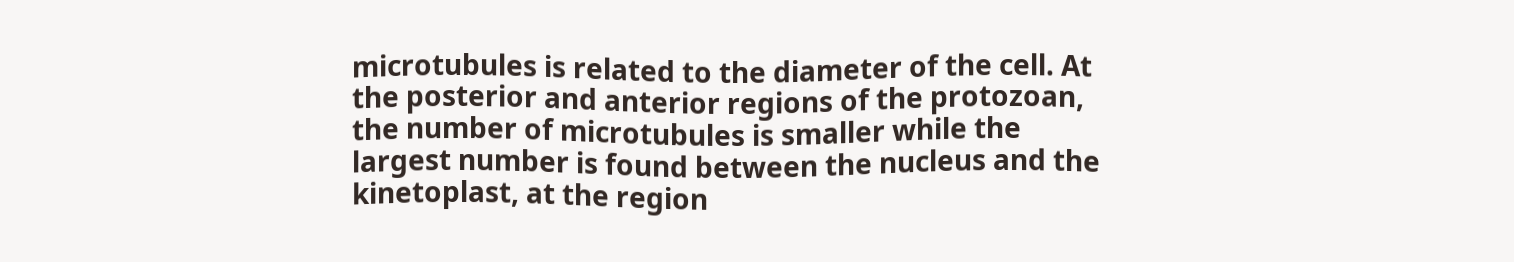microtubules is related to the diameter of the cell. At the posterior and anterior regions of the protozoan, the number of microtubules is smaller while the largest number is found between the nucleus and the kinetoplast, at the region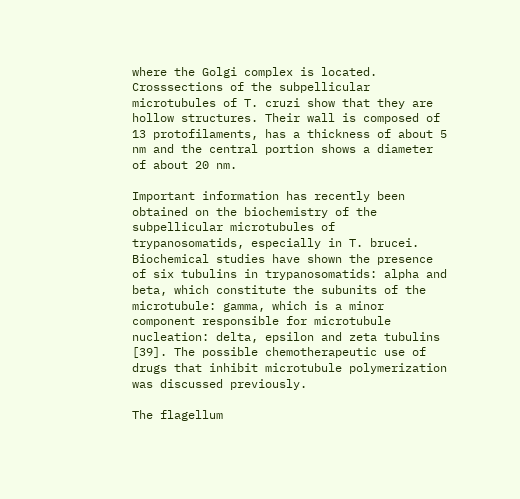where the Golgi complex is located. Crosssections of the subpellicular microtubules of T. cruzi show that they are hollow structures. Their wall is composed of 13 protofilaments, has a thickness of about 5 nm and the central portion shows a diameter of about 20 nm.

Important information has recently been obtained on the biochemistry of the subpellicular microtubules of trypanosomatids, especially in T. brucei. Biochemical studies have shown the presence of six tubulins in trypanosomatids: alpha and beta, which constitute the subunits of the microtubule: gamma, which is a minor component responsible for microtubule nucleation: delta, epsilon and zeta tubulins [39]. The possible chemotherapeutic use of drugs that inhibit microtubule polymerization was discussed previously.

The flagellum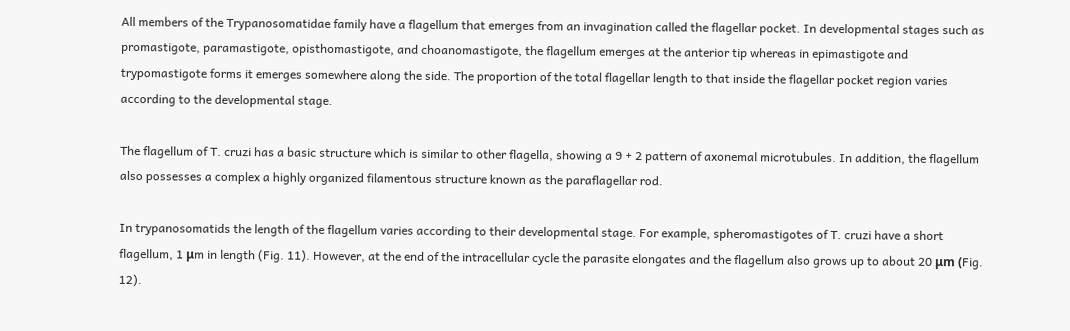All members of the Trypanosomatidae family have a flagellum that emerges from an invagination called the flagellar pocket. In developmental stages such as promastigote, paramastigote, opisthomastigote, and choanomastigote, the flagellum emerges at the anterior tip whereas in epimastigote and trypomastigote forms it emerges somewhere along the side. The proportion of the total flagellar length to that inside the flagellar pocket region varies according to the developmental stage.

The flagellum of T. cruzi has a basic structure which is similar to other flagella, showing a 9 + 2 pattern of axonemal microtubules. In addition, the flagellum also possesses a complex a highly organized filamentous structure known as the paraflagellar rod.

In trypanosomatids the length of the flagellum varies according to their developmental stage. For example, spheromastigotes of T. cruzi have a short flagellum, 1 μm in length (Fig. 11). However, at the end of the intracellular cycle the parasite elongates and the flagellum also grows up to about 20 μm (Fig. 12).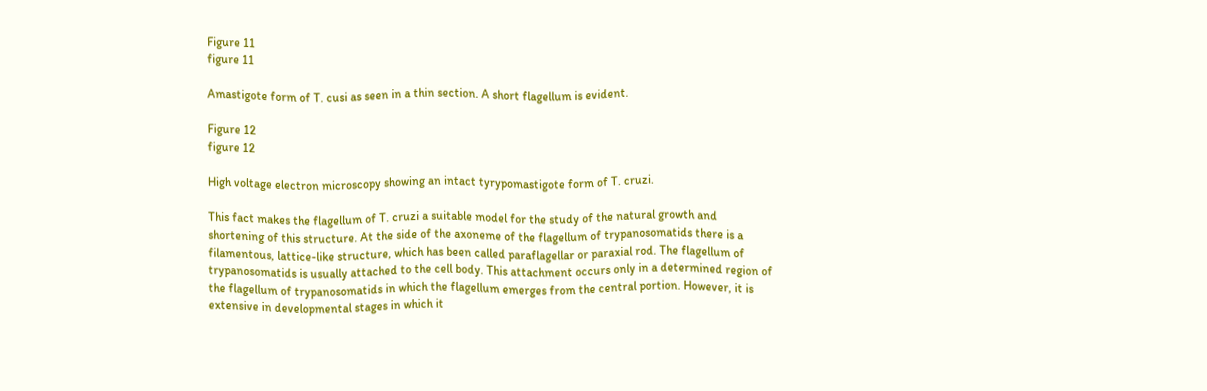Figure 11
figure 11

Amastigote form of T. cusi as seen in a thin section. A short flagellum is evident.

Figure 12
figure 12

High voltage electron microscopy showing an intact tyrypomastigote form of T. cruzi.

This fact makes the flagellum of T. cruzi a suitable model for the study of the natural growth and shortening of this structure. At the side of the axoneme of the flagellum of trypanosomatids there is a filamentous, lattice-like structure, which has been called paraflagellar or paraxial rod. The flagellum of trypanosomatids is usually attached to the cell body. This attachment occurs only in a determined region of the flagellum of trypanosomatids in which the flagellum emerges from the central portion. However, it is extensive in developmental stages in which it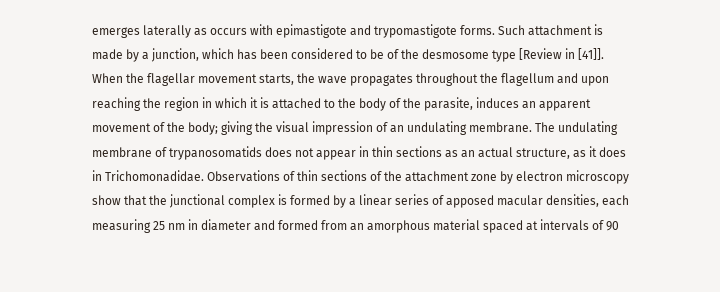emerges laterally as occurs with epimastigote and trypomastigote forms. Such attachment is made by a junction, which has been considered to be of the desmosome type [Review in [41]]. When the flagellar movement starts, the wave propagates throughout the flagellum and upon reaching the region in which it is attached to the body of the parasite, induces an apparent movement of the body; giving the visual impression of an undulating membrane. The undulating membrane of trypanosomatids does not appear in thin sections as an actual structure, as it does in Trichomonadidae. Observations of thin sections of the attachment zone by electron microscopy show that the junctional complex is formed by a linear series of apposed macular densities, each measuring 25 nm in diameter and formed from an amorphous material spaced at intervals of 90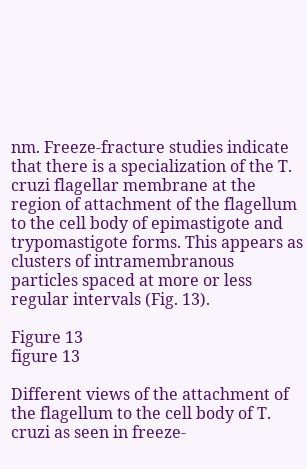nm. Freeze-fracture studies indicate that there is a specialization of the T. cruzi flagellar membrane at the region of attachment of the flagellum to the cell body of epimastigote and trypomastigote forms. This appears as clusters of intramembranous particles spaced at more or less regular intervals (Fig. 13).

Figure 13
figure 13

Different views of the attachment of the flagellum to the cell body of T. cruzi as seen in freeze-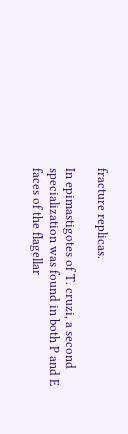fracture replicas.

In epimastigotes of T. cruzi, a second specialization was found in both P and E faces of the flagellar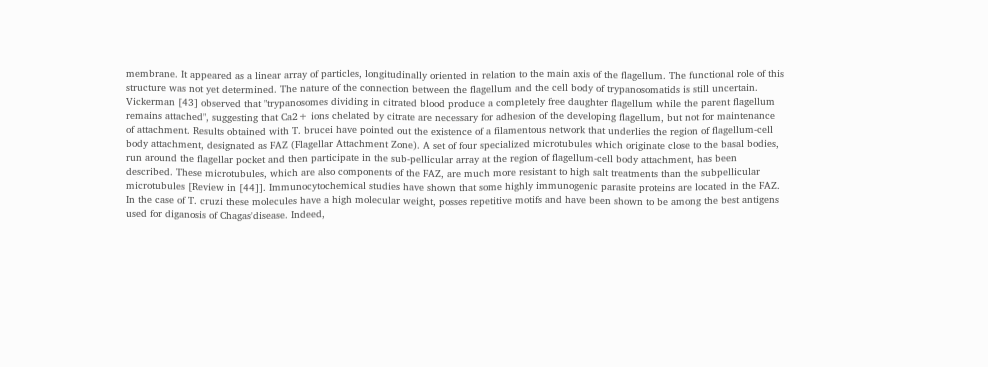membrane. It appeared as a linear array of particles, longitudinally oriented in relation to the main axis of the flagellum. The functional role of this structure was not yet determined. The nature of the connection between the flagellum and the cell body of trypanosomatids is still uncertain. Vickerman [43] observed that "trypanosomes dividing in citrated blood produce a completely free daughter flagellum while the parent flagellum remains attached", suggesting that Ca2+ ions chelated by citrate are necessary for adhesion of the developing flagellum, but not for maintenance of attachment. Results obtained with T. brucei have pointed out the existence of a filamentous network that underlies the region of flagellum-cell body attachment, designated as FAZ (Flagellar Attachment Zone). A set of four specialized microtubules which originate close to the basal bodies, run around the flagellar pocket and then participate in the sub-pellicular array at the region of flagellum-cell body attachment, has been described. These microtubules, which are also components of the FAZ, are much more resistant to high salt treatments than the subpellicular microtubules [Review in [44]]. Immunocytochemical studies have shown that some highly immunogenic parasite proteins are located in the FAZ. In the case of T. cruzi these molecules have a high molecular weight, posses repetitive motifs and have been shown to be among the best antigens used for diganosis of Chagas'disease. Indeed,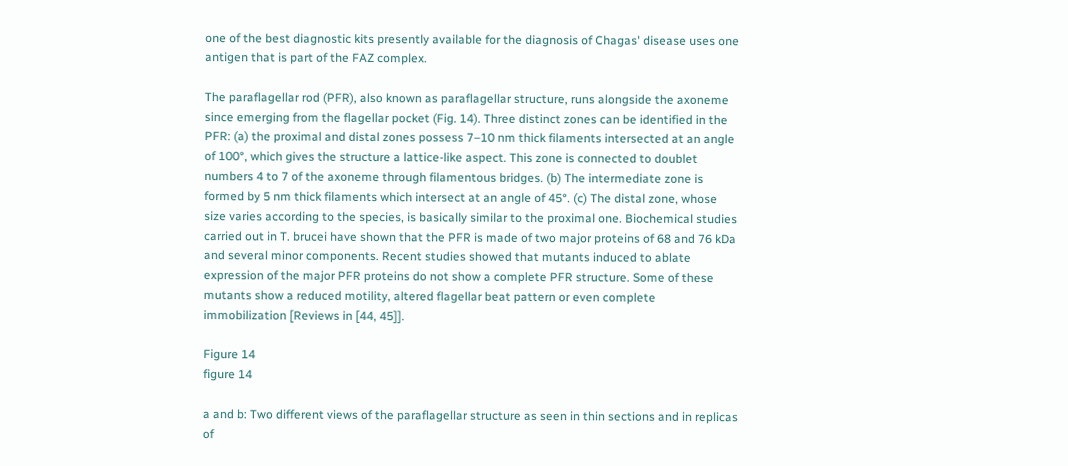one of the best diagnostic kits presently available for the diagnosis of Chagas' disease uses one antigen that is part of the FAZ complex.

The paraflagellar rod (PFR), also known as paraflagellar structure, runs alongside the axoneme since emerging from the flagellar pocket (Fig. 14). Three distinct zones can be identified in the PFR: (a) the proximal and distal zones possess 7–10 nm thick filaments intersected at an angle of 100°, which gives the structure a lattice-like aspect. This zone is connected to doublet numbers 4 to 7 of the axoneme through filamentous bridges. (b) The intermediate zone is formed by 5 nm thick filaments which intersect at an angle of 45°. (c) The distal zone, whose size varies according to the species, is basically similar to the proximal one. Biochemical studies carried out in T. brucei have shown that the PFR is made of two major proteins of 68 and 76 kDa and several minor components. Recent studies showed that mutants induced to ablate expression of the major PFR proteins do not show a complete PFR structure. Some of these mutants show a reduced motility, altered flagellar beat pattern or even complete immobilization [Reviews in [44, 45]].

Figure 14
figure 14

a and b: Two different views of the paraflagellar structure as seen in thin sections and in replicas of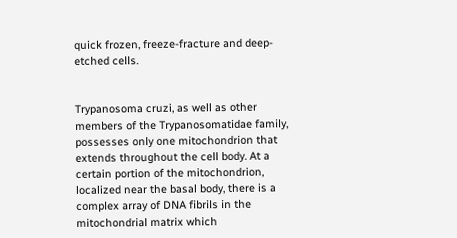quick frozen, freeze-fracture and deep-etched cells.


Trypanosoma cruzi, as well as other members of the Trypanosomatidae family, possesses only one mitochondrion that extends throughout the cell body. At a certain portion of the mitochondrion, localized near the basal body, there is a complex array of DNA fibrils in the mitochondrial matrix which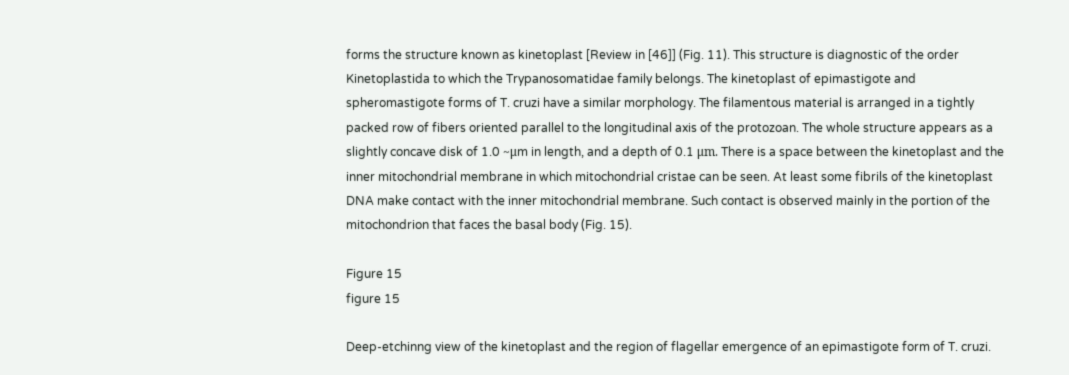forms the structure known as kinetoplast [Review in [46]] (Fig. 11). This structure is diagnostic of the order Kinetoplastida to which the Trypanosomatidae family belongs. The kinetoplast of epimastigote and spheromastigote forms of T. cruzi have a similar morphology. The filamentous material is arranged in a tightly packed row of fibers oriented parallel to the longitudinal axis of the protozoan. The whole structure appears as a slightly concave disk of 1.0 ~μm in length, and a depth of 0.1 μm. There is a space between the kinetoplast and the inner mitochondrial membrane in which mitochondrial cristae can be seen. At least some fibrils of the kinetoplast DNA make contact with the inner mitochondrial membrane. Such contact is observed mainly in the portion of the mitochondrion that faces the basal body (Fig. 15).

Figure 15
figure 15

Deep-etchinng view of the kinetoplast and the region of flagellar emergence of an epimastigote form of T. cruzi.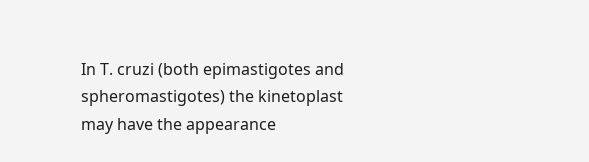In T. cruzi (both epimastigotes and spheromastigotes) the kinetoplast may have the appearance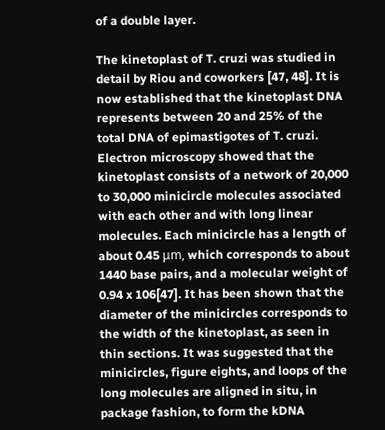of a double layer.

The kinetoplast of T. cruzi was studied in detail by Riou and coworkers [47, 48]. It is now established that the kinetoplast DNA represents between 20 and 25% of the total DNA of epimastigotes of T. cruzi. Electron microscopy showed that the kinetoplast consists of a network of 20,000 to 30,000 minicircle molecules associated with each other and with long linear molecules. Each minicircle has a length of about 0.45 μm, which corresponds to about 1440 base pairs, and a molecular weight of 0.94 x 106[47]. It has been shown that the diameter of the minicircles corresponds to the width of the kinetoplast, as seen in thin sections. It was suggested that the minicircles, figure eights, and loops of the long molecules are aligned in situ, in package fashion, to form the kDNA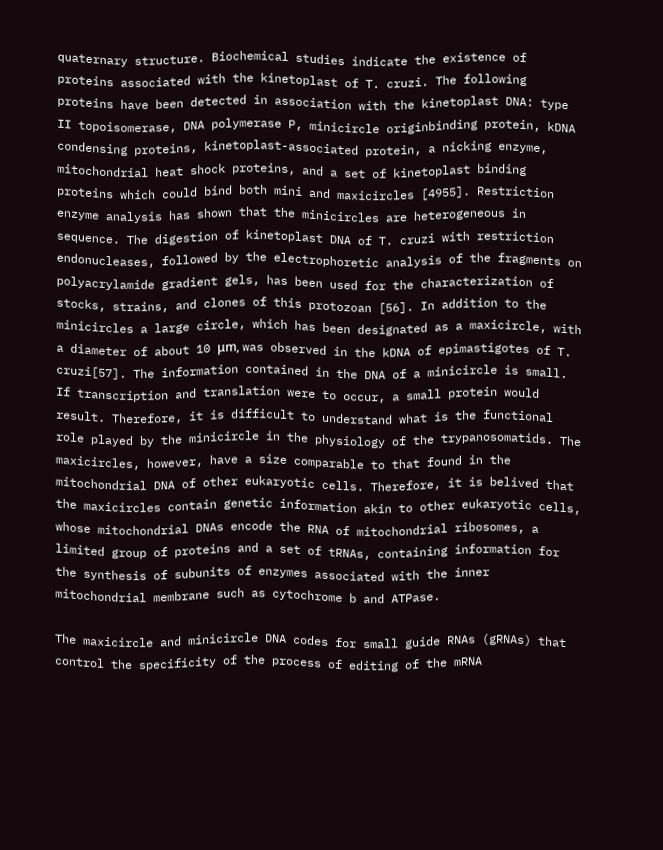quaternary structure. Biochemical studies indicate the existence of proteins associated with the kinetoplast of T. cruzi. The following proteins have been detected in association with the kinetoplast DNA: type II topoisomerase, DNA polymerase P, minicircle originbinding protein, kDNA condensing proteins, kinetoplast-associated protein, a nicking enzyme, mitochondrial heat shock proteins, and a set of kinetoplast binding proteins which could bind both mini and maxicircles [4955]. Restriction enzyme analysis has shown that the minicircles are heterogeneous in sequence. The digestion of kinetoplast DNA of T. cruzi with restriction endonucleases, followed by the electrophoretic analysis of the fragments on polyacrylamide gradient gels, has been used for the characterization of stocks, strains, and clones of this protozoan [56]. In addition to the minicircles a large circle, which has been designated as a maxicircle, with a diameter of about 10 μm, was observed in the kDNA of epimastigotes of T. cruzi[57]. The information contained in the DNA of a minicircle is small. If transcription and translation were to occur, a small protein would result. Therefore, it is difficult to understand what is the functional role played by the minicircle in the physiology of the trypanosomatids. The maxicircles, however, have a size comparable to that found in the mitochondrial DNA of other eukaryotic cells. Therefore, it is belived that the maxicircles contain genetic information akin to other eukaryotic cells, whose mitochondrial DNAs encode the RNA of mitochondrial ribosomes, a limited group of proteins and a set of tRNAs, containing information for the synthesis of subunits of enzymes associated with the inner mitochondrial membrane such as cytochrome b and ATPase.

The maxicircle and minicircle DNA codes for small guide RNAs (gRNAs) that control the specificity of the process of editing of the mRNA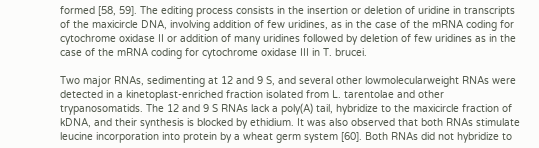formed [58, 59]. The editing process consists in the insertion or deletion of uridine in transcripts of the maxicircle DNA, involving addition of few uridines, as in the case of the mRNA coding for cytochrome oxidase II or addition of many uridines followed by deletion of few uridines as in the case of the mRNA coding for cytochrome oxidase III in T. brucei.

Two major RNAs, sedimenting at 12 and 9 S, and several other lowmolecularweight RNAs were detected in a kinetoplast-enriched fraction isolated from L. tarentolae and other trypanosomatids. The 12 and 9 S RNAs lack a poly(A) tail, hybridize to the maxicircle fraction of kDNA, and their synthesis is blocked by ethidium. It was also observed that both RNAs stimulate leucine incorporation into protein by a wheat germ system [60]. Both RNAs did not hybridize to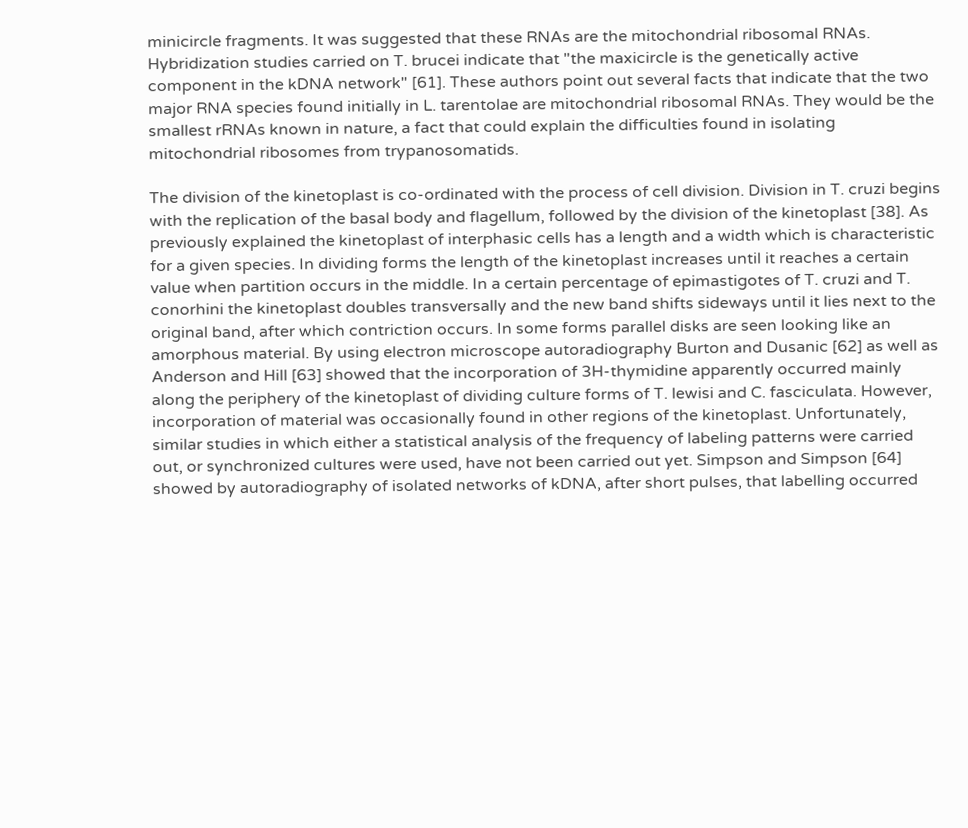minicircle fragments. It was suggested that these RNAs are the mitochondrial ribosomal RNAs. Hybridization studies carried on T. brucei indicate that "the maxicircle is the genetically active component in the kDNA network" [61]. These authors point out several facts that indicate that the two major RNA species found initially in L. tarentolae are mitochondrial ribosomal RNAs. They would be the smallest rRNAs known in nature, a fact that could explain the difficulties found in isolating mitochondrial ribosomes from trypanosomatids.

The division of the kinetoplast is co-ordinated with the process of cell division. Division in T. cruzi begins with the replication of the basal body and flagellum, followed by the division of the kinetoplast [38]. As previously explained the kinetoplast of interphasic cells has a length and a width which is characteristic for a given species. In dividing forms the length of the kinetoplast increases until it reaches a certain value when partition occurs in the middle. In a certain percentage of epimastigotes of T. cruzi and T. conorhini the kinetoplast doubles transversally and the new band shifts sideways until it lies next to the original band, after which contriction occurs. In some forms parallel disks are seen looking like an amorphous material. By using electron microscope autoradiography Burton and Dusanic [62] as well as Anderson and Hill [63] showed that the incorporation of 3H-thymidine apparently occurred mainly along the periphery of the kinetoplast of dividing culture forms of T. lewisi and C. fasciculata. However, incorporation of material was occasionally found in other regions of the kinetoplast. Unfortunately, similar studies in which either a statistical analysis of the frequency of labeling patterns were carried out, or synchronized cultures were used, have not been carried out yet. Simpson and Simpson [64] showed by autoradiography of isolated networks of kDNA, after short pulses, that labelling occurred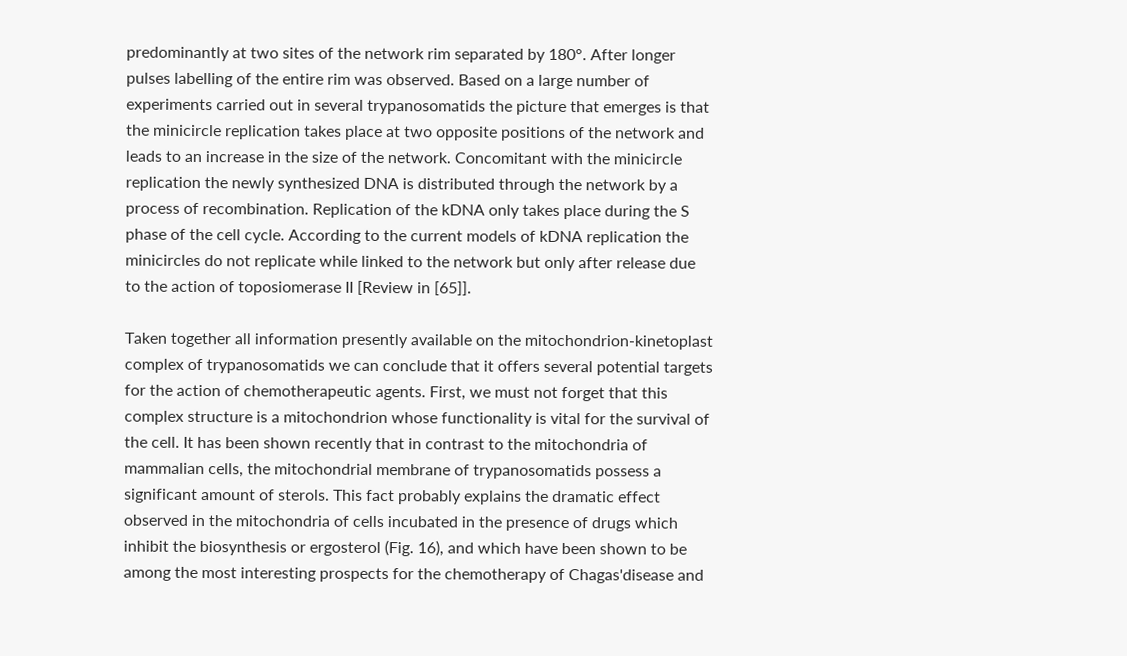predominantly at two sites of the network rim separated by 180°. After longer pulses labelling of the entire rim was observed. Based on a large number of experiments carried out in several trypanosomatids the picture that emerges is that the minicircle replication takes place at two opposite positions of the network and leads to an increase in the size of the network. Concomitant with the minicircle replication the newly synthesized DNA is distributed through the network by a process of recombination. Replication of the kDNA only takes place during the S phase of the cell cycle. According to the current models of kDNA replication the minicircles do not replicate while linked to the network but only after release due to the action of toposiomerase II [Review in [65]].

Taken together all information presently available on the mitochondrion-kinetoplast complex of trypanosomatids we can conclude that it offers several potential targets for the action of chemotherapeutic agents. First, we must not forget that this complex structure is a mitochondrion whose functionality is vital for the survival of the cell. It has been shown recently that in contrast to the mitochondria of mammalian cells, the mitochondrial membrane of trypanosomatids possess a significant amount of sterols. This fact probably explains the dramatic effect observed in the mitochondria of cells incubated in the presence of drugs which inhibit the biosynthesis or ergosterol (Fig. 16), and which have been shown to be among the most interesting prospects for the chemotherapy of Chagas'disease and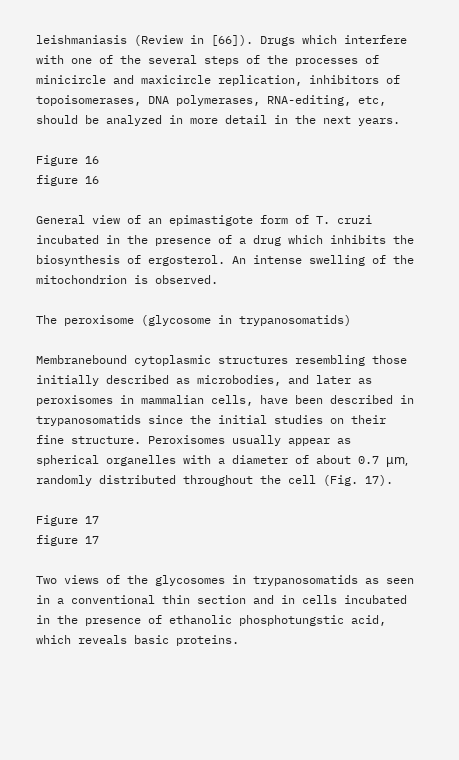leishmaniasis (Review in [66]). Drugs which interfere with one of the several steps of the processes of minicircle and maxicircle replication, inhibitors of topoisomerases, DNA polymerases, RNA-editing, etc, should be analyzed in more detail in the next years.

Figure 16
figure 16

General view of an epimastigote form of T. cruzi incubated in the presence of a drug which inhibits the biosynthesis of ergosterol. An intense swelling of the mitochondrion is observed.

The peroxisome (glycosome in trypanosomatids)

Membranebound cytoplasmic structures resembling those initially described as microbodies, and later as peroxisomes in mammalian cells, have been described in trypanosomatids since the initial studies on their fine structure. Peroxisomes usually appear as spherical organelles with a diameter of about 0.7 μm, randomly distributed throughout the cell (Fig. 17).

Figure 17
figure 17

Two views of the glycosomes in trypanosomatids as seen in a conventional thin section and in cells incubated in the presence of ethanolic phosphotungstic acid, which reveals basic proteins.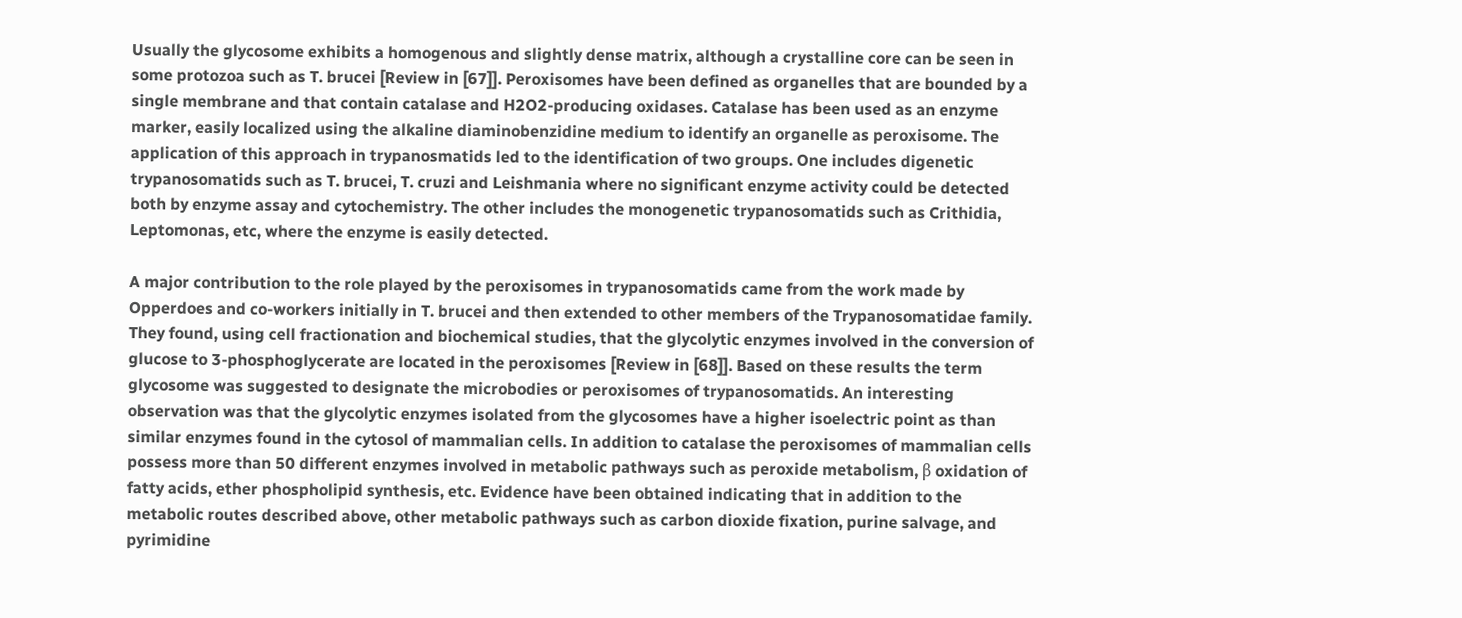Usually the glycosome exhibits a homogenous and slightly dense matrix, although a crystalline core can be seen in some protozoa such as T. brucei [Review in [67]]. Peroxisomes have been defined as organelles that are bounded by a single membrane and that contain catalase and H2O2-producing oxidases. Catalase has been used as an enzyme marker, easily localized using the alkaline diaminobenzidine medium to identify an organelle as peroxisome. The application of this approach in trypanosmatids led to the identification of two groups. One includes digenetic trypanosomatids such as T. brucei, T. cruzi and Leishmania where no significant enzyme activity could be detected both by enzyme assay and cytochemistry. The other includes the monogenetic trypanosomatids such as Crithidia, Leptomonas, etc, where the enzyme is easily detected.

A major contribution to the role played by the peroxisomes in trypanosomatids came from the work made by Opperdoes and co-workers initially in T. brucei and then extended to other members of the Trypanosomatidae family. They found, using cell fractionation and biochemical studies, that the glycolytic enzymes involved in the conversion of glucose to 3-phosphoglycerate are located in the peroxisomes [Review in [68]]. Based on these results the term glycosome was suggested to designate the microbodies or peroxisomes of trypanosomatids. An interesting observation was that the glycolytic enzymes isolated from the glycosomes have a higher isoelectric point as than similar enzymes found in the cytosol of mammalian cells. In addition to catalase the peroxisomes of mammalian cells possess more than 50 different enzymes involved in metabolic pathways such as peroxide metabolism, β oxidation of fatty acids, ether phospholipid synthesis, etc. Evidence have been obtained indicating that in addition to the metabolic routes described above, other metabolic pathways such as carbon dioxide fixation, purine salvage, and pyrimidine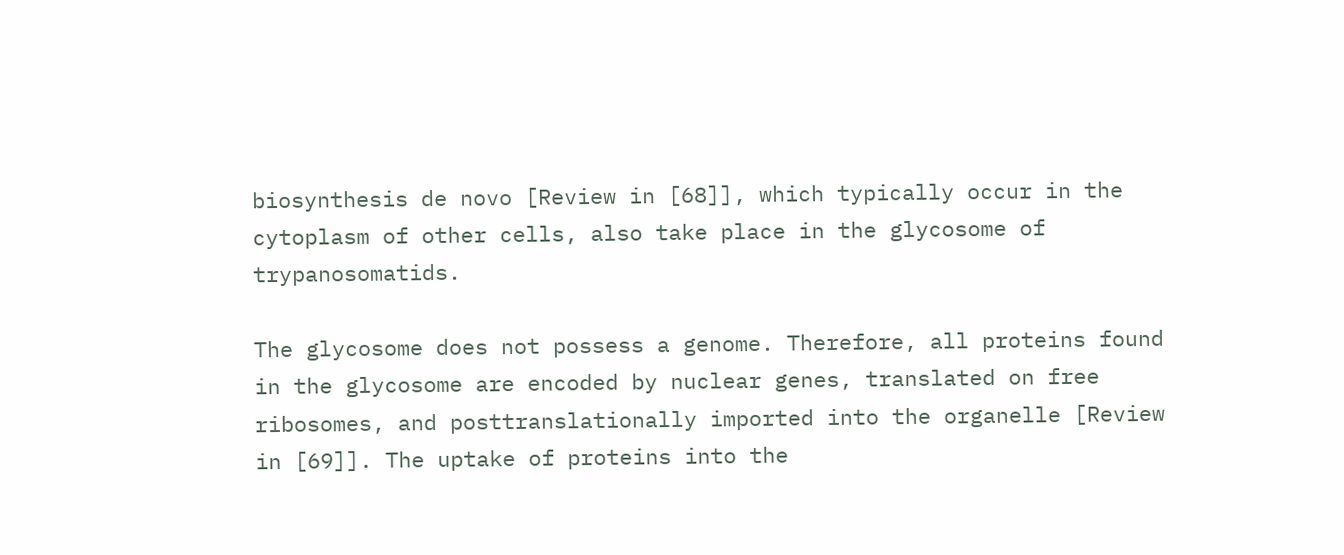biosynthesis de novo [Review in [68]], which typically occur in the cytoplasm of other cells, also take place in the glycosome of trypanosomatids.

The glycosome does not possess a genome. Therefore, all proteins found in the glycosome are encoded by nuclear genes, translated on free ribosomes, and posttranslationally imported into the organelle [Review in [69]]. The uptake of proteins into the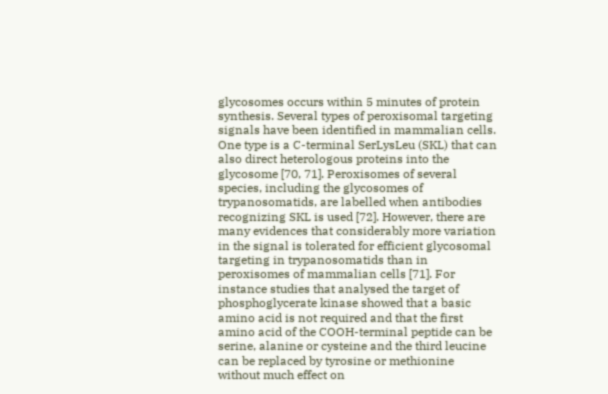glycosomes occurs within 5 minutes of protein synthesis. Several types of peroxisomal targeting signals have been identified in mammalian cells. One type is a C-terminal SerLysLeu (SKL) that can also direct heterologous proteins into the glycosome [70, 71]. Peroxisomes of several species, including the glycosomes of trypanosomatids, are labelled when antibodies recognizing SKL is used [72]. However, there are many evidences that considerably more variation in the signal is tolerated for efficient glycosomal targeting in trypanosomatids than in peroxisomes of mammalian cells [71]. For instance studies that analysed the target of phosphoglycerate kinase showed that a basic amino acid is not required and that the first amino acid of the COOH-terminal peptide can be serine, alanine or cysteine and the third leucine can be replaced by tyrosine or methionine without much effect on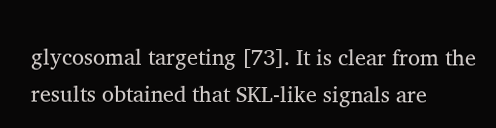glycosomal targeting [73]. It is clear from the results obtained that SKL-like signals are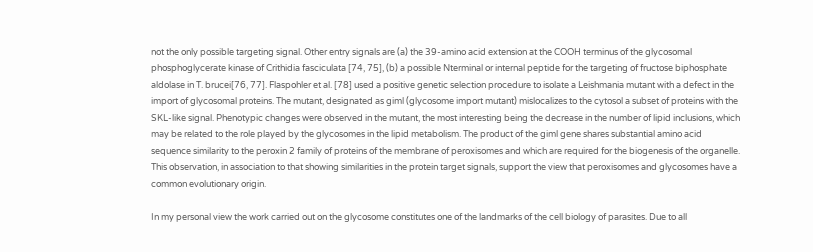not the only possible targeting signal. Other entry signals are (a) the 39-amino acid extension at the COOH terminus of the glycosomal phosphoglycerate kinase of Crithidia fasciculata [74, 75], (b) a possible Nterminal or internal peptide for the targeting of fructose biphosphate aldolase in T. brucei[76, 77]. Flaspohler et al. [78] used a positive genetic selection procedure to isolate a Leishmania mutant with a defect in the import of glycosomal proteins. The mutant, designated as giml (glycosome import mutant) mislocalizes to the cytosol a subset of proteins with the SKL-like signal. Phenotypic changes were observed in the mutant, the most interesting being the decrease in the number of lipid inclusions, which may be related to the role played by the glycosomes in the lipid metabolism. The product of the giml gene shares substantial amino acid sequence similarity to the peroxin 2 family of proteins of the membrane of peroxisomes and which are required for the biogenesis of the organelle. This observation, in association to that showing similarities in the protein target signals, support the view that peroxisomes and glycosomes have a common evolutionary origin.

In my personal view the work carried out on the glycosome constitutes one of the landmarks of the cell biology of parasites. Due to all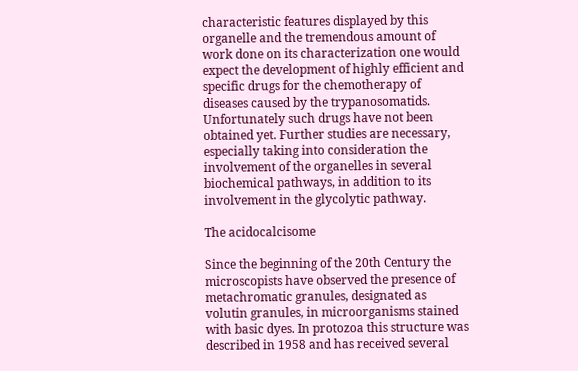characteristic features displayed by this organelle and the tremendous amount of work done on its characterization one would expect the development of highly efficient and specific drugs for the chemotherapy of diseases caused by the trypanosomatids. Unfortunately such drugs have not been obtained yet. Further studies are necessary, especially taking into consideration the involvement of the organelles in several biochemical pathways, in addition to its involvement in the glycolytic pathway.

The acidocalcisome

Since the beginning of the 20th Century the microscopists have observed the presence of metachromatic granules, designated as volutin granules, in microorganisms stained with basic dyes. In protozoa this structure was described in 1958 and has received several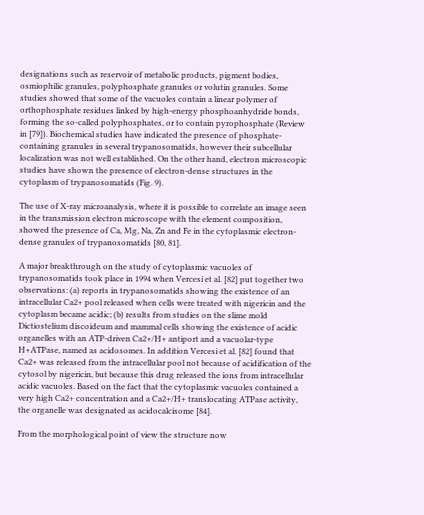designations such as reservoir of metabolic products, pigment bodies, osmiophilic granules, polyphosphate granules or volutin granules. Some studies showed that some of the vacuoles contain a linear polymer of orthophosphate residues linked by high-energy phosphoanhydride bonds, forming the so-called polyphosphates, or to contain pyrophosphate (Review in [79]). Biochemical studies have indicated the presence of phosphate-containing granules in several trypanosomatids, however their subcellular localization was not well established. On the other hand, electron microscopic studies have shown the presence of electron-dense structures in the cytoplasm of trypanosomatids (Fig. 9).

The use of X-ray microanalysis, where it is possible to correlate an image seen in the transmission electron microscope with the element composition, showed the presence of Ca, Mg, Na, Zn and Fe in the cytoplasmic electron-dense granules of trypanosomatids [80, 81].

A major breakthrough on the study of cytoplasmic vacuoles of trypanosomatids took place in 1994 when Vercesi et al. [82] put together two observations: (a) reports in trypanosomatids showing the existence of an intracellular Ca2+ pool released when cells were treated with nigericin and the cytoplasm became acidic; (b) results from studies on the slime mold Dictiostelium discoideum and mammal cells showing the existence of acidic organelles with an ATP-driven Ca2+/H+ antiport and a vacuolar-type H+ATPase, named as acidosomes. In addition Vercesi et al. [82] found that Ca2+ was released from the intracellular pool not because of acidification of the cytosol by nigericin, but because this drug released the ions from intracellular acidic vacuoles. Based on the fact that the cytoplasmic vacuoles contained a very high Ca2+ concentration and a Ca2+/H+ translocating ATPase activity, the organelle was designated as acidocalcisome [84].

From the morphological point of view the structure now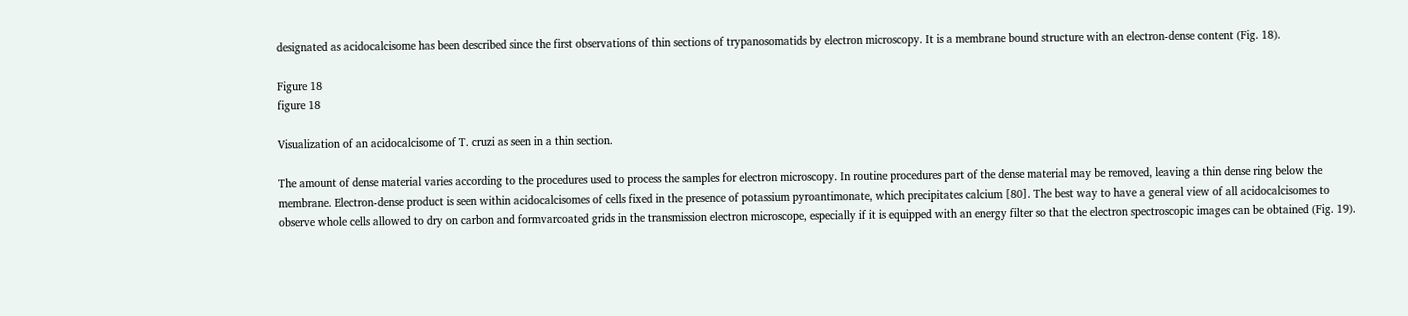designated as acidocalcisome has been described since the first observations of thin sections of trypanosomatids by electron microscopy. It is a membrane bound structure with an electron-dense content (Fig. 18).

Figure 18
figure 18

Visualization of an acidocalcisome of T. cruzi as seen in a thin section.

The amount of dense material varies according to the procedures used to process the samples for electron microscopy. In routine procedures part of the dense material may be removed, leaving a thin dense ring below the membrane. Electron-dense product is seen within acidocalcisomes of cells fixed in the presence of potassium pyroantimonate, which precipitates calcium [80]. The best way to have a general view of all acidocalcisomes to observe whole cells allowed to dry on carbon and formvarcoated grids in the transmission electron microscope, especially if it is equipped with an energy filter so that the electron spectroscopic images can be obtained (Fig. 19).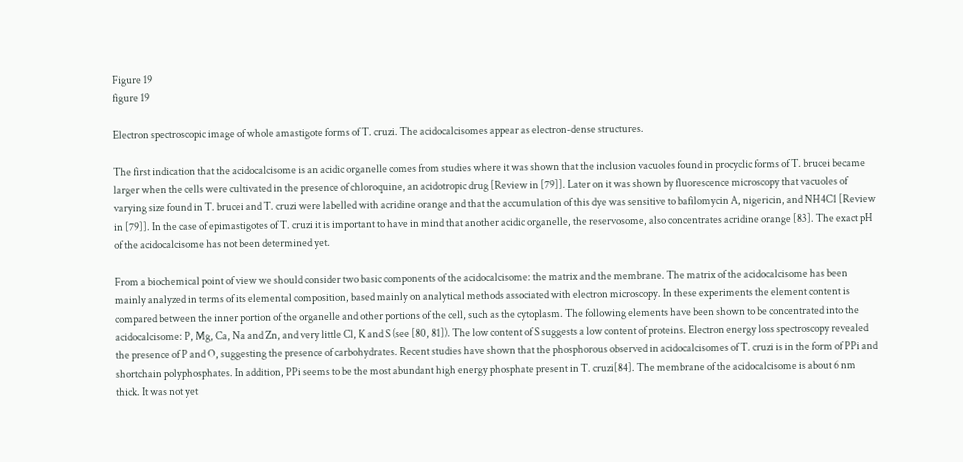Figure 19
figure 19

Electron spectroscopic image of whole amastigote forms of T. cruzi. The acidocalcisomes appear as electron-dense structures.

The first indication that the acidocalcisome is an acidic organelle comes from studies where it was shown that the inclusion vacuoles found in procyclic forms of T. brucei became larger when the cells were cultivated in the presence of chloroquine, an acidotropic drug [Review in [79]]. Later on it was shown by fluorescence microscopy that vacuoles of varying size found in T. brucei and T. cruzi were labelled with acridine orange and that the accumulation of this dye was sensitive to bafilomycin A, nigericin, and NH4C1 [Review in [79]]. In the case of epimastigotes of T. cruzi it is important to have in mind that another acidic organelle, the reservosome, also concentrates acridine orange [83]. The exact pH of the acidocalcisome has not been determined yet.

From a biochemical point of view we should consider two basic components of the acidocalcisome: the matrix and the membrane. The matrix of the acidocalcisome has been mainly analyzed in terms of its elemental composition, based mainly on analytical methods associated with electron microscopy. In these experiments the element content is compared between the inner portion of the organelle and other portions of the cell, such as the cytoplasm. The following elements have been shown to be concentrated into the acidocalcisome: P, Mg, Ca, Na and Zn, and very little Cl, K and S (see [80, 81]). The low content of S suggests a low content of proteins. Electron energy loss spectroscopy revealed the presence of P and O, suggesting the presence of carbohydrates. Recent studies have shown that the phosphorous observed in acidocalcisomes of T. cruzi is in the form of PPi and shortchain polyphosphates. In addition, PPi seems to be the most abundant high energy phosphate present in T. cruzi[84]. The membrane of the acidocalcisome is about 6 nm thick. It was not yet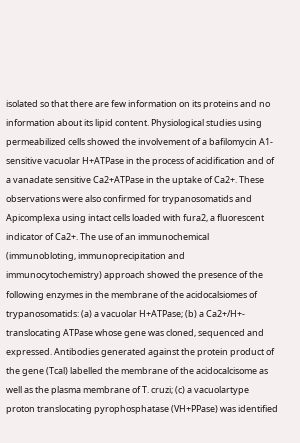isolated so that there are few information on its proteins and no information about its lipid content. Physiological studies using permeabilized cells showed the involvement of a bafilomycin A1-sensitive vacuolar H+ATPase in the process of acidification and of a vanadate sensitive Ca2+ATPase in the uptake of Ca2+. These observations were also confirmed for trypanosomatids and Apicomplexa using intact cells loaded with fura2, a fluorescent indicator of Ca2+. The use of an immunochemical (immunobloting, immunoprecipitation and immunocytochemistry) approach showed the presence of the following enzymes in the membrane of the acidocalsiomes of trypanosomatids: (a) a vacuolar H+ATPase; (b) a Ca2+/H+- translocating ATPase whose gene was cloned, sequenced and expressed. Antibodies generated against the protein product of the gene (Tcal) labelled the membrane of the acidocalcisome as well as the plasma membrane of T. cruzi; (c) a vacuolartype proton translocating pyrophosphatase (VH+PPase) was identified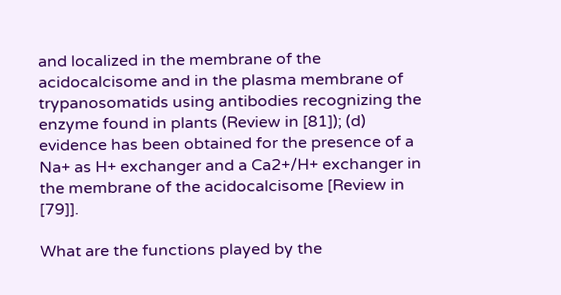and localized in the membrane of the acidocalcisome and in the plasma membrane of trypanosomatids using antibodies recognizing the enzyme found in plants (Review in [81]); (d) evidence has been obtained for the presence of a Na+ as H+ exchanger and a Ca2+/H+ exchanger in the membrane of the acidocalcisome [Review in [79]].

What are the functions played by the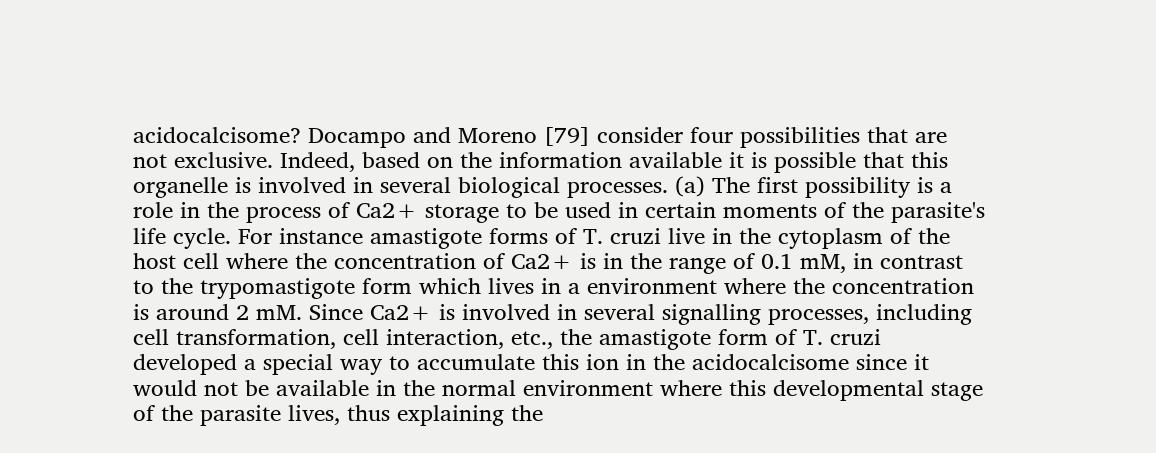acidocalcisome? Docampo and Moreno [79] consider four possibilities that are not exclusive. Indeed, based on the information available it is possible that this organelle is involved in several biological processes. (a) The first possibility is a role in the process of Ca2+ storage to be used in certain moments of the parasite's life cycle. For instance amastigote forms of T. cruzi live in the cytoplasm of the host cell where the concentration of Ca2+ is in the range of 0.1 mM, in contrast to the trypomastigote form which lives in a environment where the concentration is around 2 mM. Since Ca2+ is involved in several signalling processes, including cell transformation, cell interaction, etc., the amastigote form of T. cruzi developed a special way to accumulate this ion in the acidocalcisome since it would not be available in the normal environment where this developmental stage of the parasite lives, thus explaining the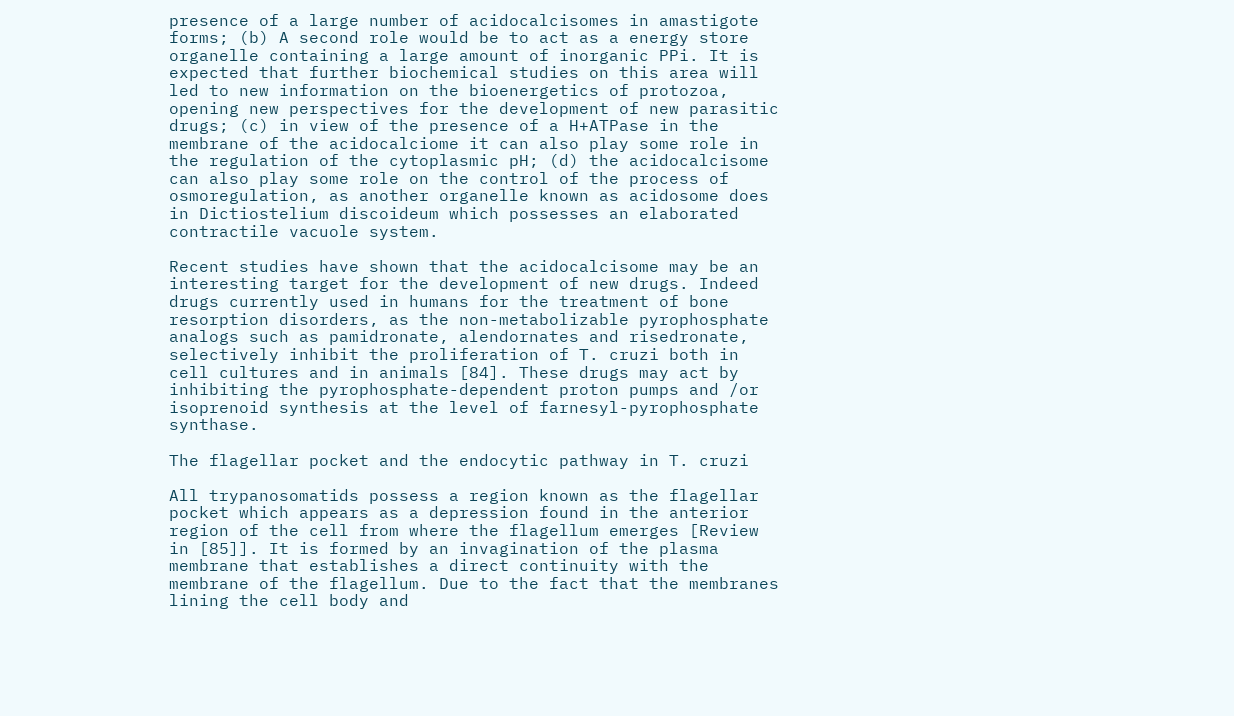presence of a large number of acidocalcisomes in amastigote forms; (b) A second role would be to act as a energy store organelle containing a large amount of inorganic PPi. It is expected that further biochemical studies on this area will led to new information on the bioenergetics of protozoa, opening new perspectives for the development of new parasitic drugs; (c) in view of the presence of a H+ATPase in the membrane of the acidocalciome it can also play some role in the regulation of the cytoplasmic pH; (d) the acidocalcisome can also play some role on the control of the process of osmoregulation, as another organelle known as acidosome does in Dictiostelium discoideum which possesses an elaborated contractile vacuole system.

Recent studies have shown that the acidocalcisome may be an interesting target for the development of new drugs. Indeed drugs currently used in humans for the treatment of bone resorption disorders, as the non-metabolizable pyrophosphate analogs such as pamidronate, alendornates and risedronate, selectively inhibit the proliferation of T. cruzi both in cell cultures and in animals [84]. These drugs may act by inhibiting the pyrophosphate-dependent proton pumps and /or isoprenoid synthesis at the level of farnesyl-pyrophosphate synthase.

The flagellar pocket and the endocytic pathway in T. cruzi

All trypanosomatids possess a region known as the flagellar pocket which appears as a depression found in the anterior region of the cell from where the flagellum emerges [Review in [85]]. It is formed by an invagination of the plasma membrane that establishes a direct continuity with the membrane of the flagellum. Due to the fact that the membranes lining the cell body and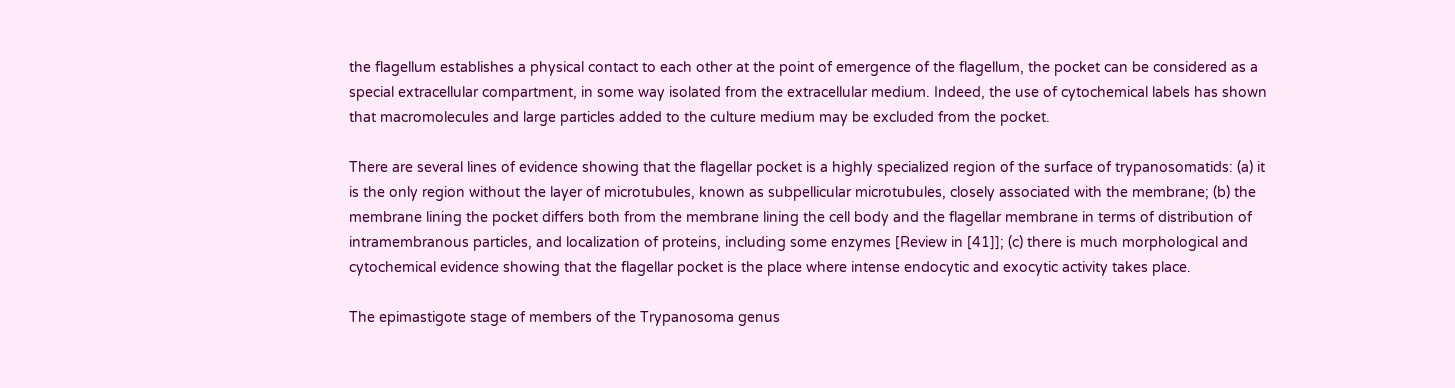the flagellum establishes a physical contact to each other at the point of emergence of the flagellum, the pocket can be considered as a special extracellular compartment, in some way isolated from the extracellular medium. Indeed, the use of cytochemical labels has shown that macromolecules and large particles added to the culture medium may be excluded from the pocket.

There are several lines of evidence showing that the flagellar pocket is a highly specialized region of the surface of trypanosomatids: (a) it is the only region without the layer of microtubules, known as subpellicular microtubules, closely associated with the membrane; (b) the membrane lining the pocket differs both from the membrane lining the cell body and the flagellar membrane in terms of distribution of intramembranous particles, and localization of proteins, including some enzymes [Review in [41]]; (c) there is much morphological and cytochemical evidence showing that the flagellar pocket is the place where intense endocytic and exocytic activity takes place.

The epimastigote stage of members of the Trypanosoma genus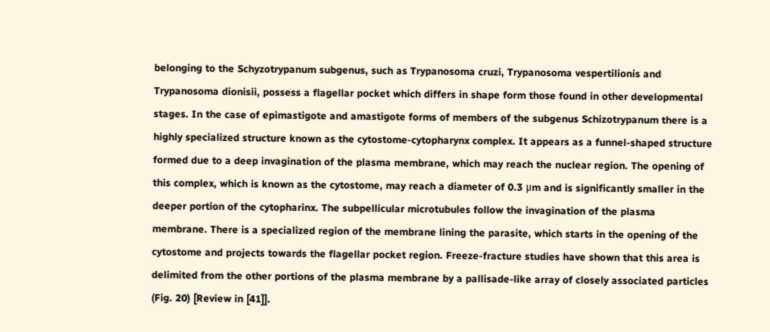belonging to the Schyzotrypanum subgenus, such as Trypanosoma cruzi, Trypanosoma vespertilionis and Trypanosoma dionisii, possess a flagellar pocket which differs in shape form those found in other developmental stages. In the case of epimastigote and amastigote forms of members of the subgenus Schizotrypanum there is a highly specialized structure known as the cytostome-cytopharynx complex. It appears as a funnel-shaped structure formed due to a deep invagination of the plasma membrane, which may reach the nuclear region. The opening of this complex, which is known as the cytostome, may reach a diameter of 0.3 μm and is significantly smaller in the deeper portion of the cytopharinx. The subpellicular microtubules follow the invagination of the plasma membrane. There is a specialized region of the membrane lining the parasite, which starts in the opening of the cytostome and projects towards the flagellar pocket region. Freeze-fracture studies have shown that this area is delimited from the other portions of the plasma membrane by a pallisade-like array of closely associated particles (Fig. 20) [Review in [41]].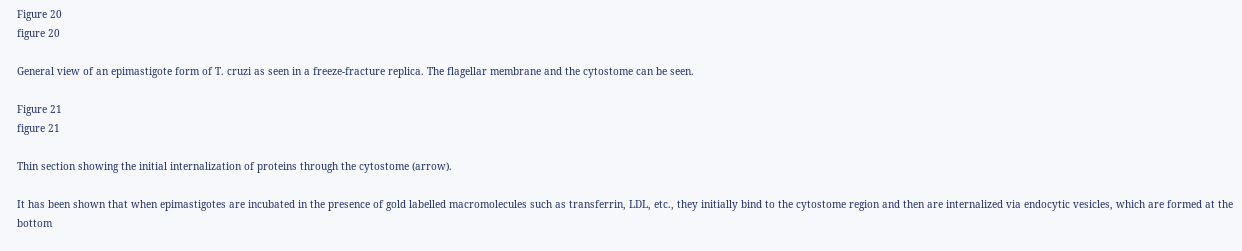Figure 20
figure 20

General view of an epimastigote form of T. cruzi as seen in a freeze-fracture replica. The flagellar membrane and the cytostome can be seen.

Figure 21
figure 21

Thin section showing the initial internalization of proteins through the cytostome (arrow).

It has been shown that when epimastigotes are incubated in the presence of gold labelled macromolecules such as transferrin, LDL, etc., they initially bind to the cytostome region and then are internalized via endocytic vesicles, which are formed at the bottom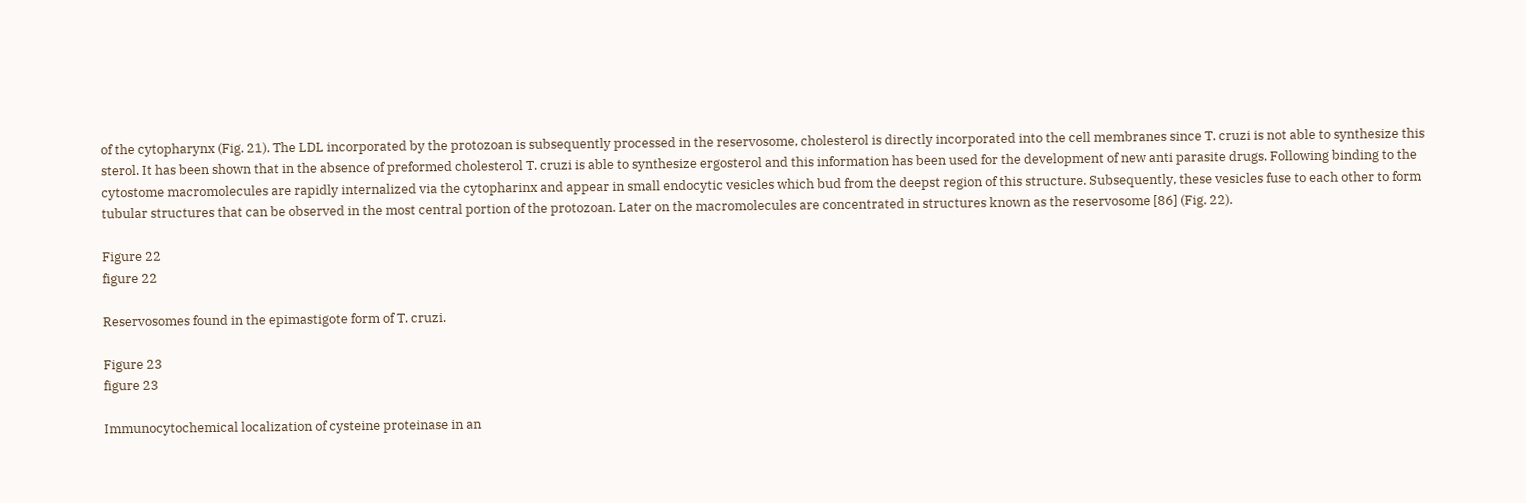of the cytopharynx (Fig. 21). The LDL incorporated by the protozoan is subsequently processed in the reservosome, cholesterol is directly incorporated into the cell membranes since T. cruzi is not able to synthesize this sterol. It has been shown that in the absence of preformed cholesterol T. cruzi is able to synthesize ergosterol and this information has been used for the development of new anti parasite drugs. Following binding to the cytostome macromolecules are rapidly internalized via the cytopharinx and appear in small endocytic vesicles which bud from the deepst region of this structure. Subsequently, these vesicles fuse to each other to form tubular structures that can be observed in the most central portion of the protozoan. Later on the macromolecules are concentrated in structures known as the reservosome [86] (Fig. 22).

Figure 22
figure 22

Reservosomes found in the epimastigote form of T. cruzi.

Figure 23
figure 23

Immunocytochemical localization of cysteine proteinase in an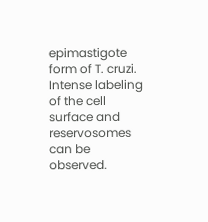epimastigote form of T. cruzi. Intense labeling of the cell surface and reservosomes can be observed.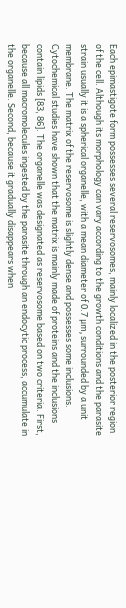Each epimastigote form possesses several reservosomes, mainly localized in the posterior region of the cell. Although its morphology can vary according to the growth conditions and the parasite strain usually it is a spherical organelle, with a mean diameter of 0.7 μm, surrounded by a unit membrane. The matrix of the reservosome is slightly dense and possesses some inclusions. Cytochemical studies have shown that the matrix is mainly made of proteins and the inclusions contain lipids [83, 86]. The organelle was designated as reservosome based on two criteria. First, because all macromolecules ingested by the parasite through an endocytic process, accumulate in the organelle. Second, because it gradually disappears when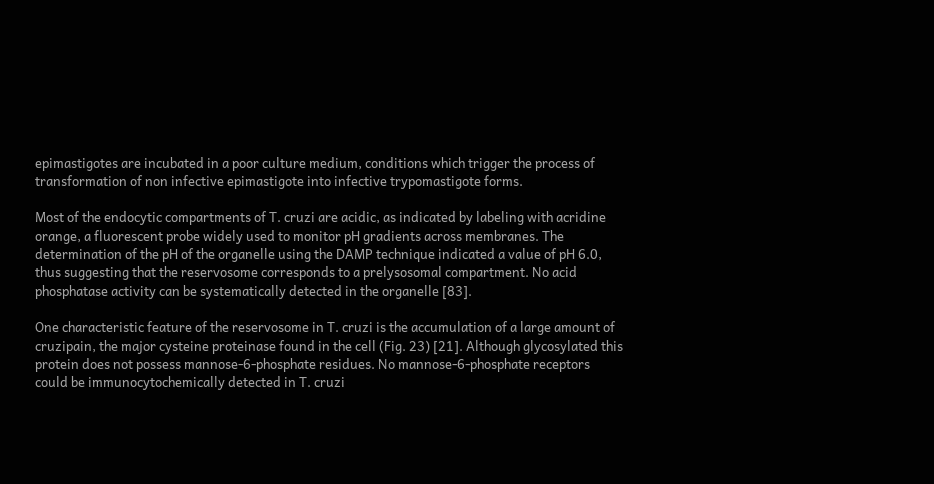epimastigotes are incubated in a poor culture medium, conditions which trigger the process of transformation of non infective epimastigote into infective trypomastigote forms.

Most of the endocytic compartments of T. cruzi are acidic, as indicated by labeling with acridine orange, a fluorescent probe widely used to monitor pH gradients across membranes. The determination of the pH of the organelle using the DAMP technique indicated a value of pH 6.0, thus suggesting that the reservosome corresponds to a prelysosomal compartment. No acid phosphatase activity can be systematically detected in the organelle [83].

One characteristic feature of the reservosome in T. cruzi is the accumulation of a large amount of cruzipain, the major cysteine proteinase found in the cell (Fig. 23) [21]. Although glycosylated this protein does not possess mannose-6-phosphate residues. No mannose-6-phosphate receptors could be immunocytochemically detected in T. cruzi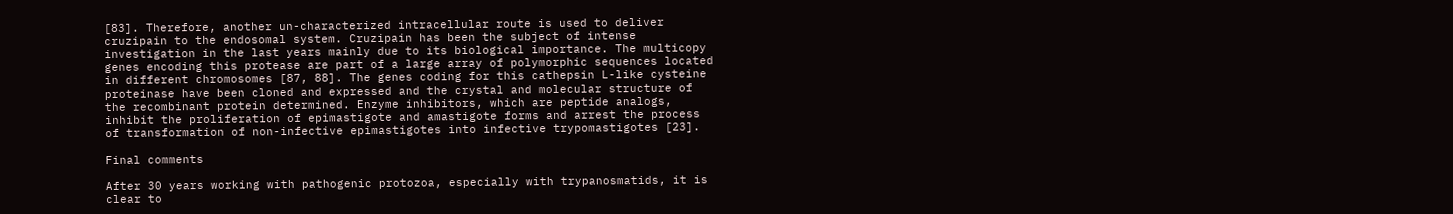[83]. Therefore, another un-characterized intracellular route is used to deliver cruzipain to the endosomal system. Cruzipain has been the subject of intense investigation in the last years mainly due to its biological importance. The multicopy genes encoding this protease are part of a large array of polymorphic sequences located in different chromosomes [87, 88]. The genes coding for this cathepsin L-like cysteine proteinase have been cloned and expressed and the crystal and molecular structure of the recombinant protein determined. Enzyme inhibitors, which are peptide analogs, inhibit the proliferation of epimastigote and amastigote forms and arrest the process of transformation of non-infective epimastigotes into infective trypomastigotes [23].

Final comments

After 30 years working with pathogenic protozoa, especially with trypanosmatids, it is clear to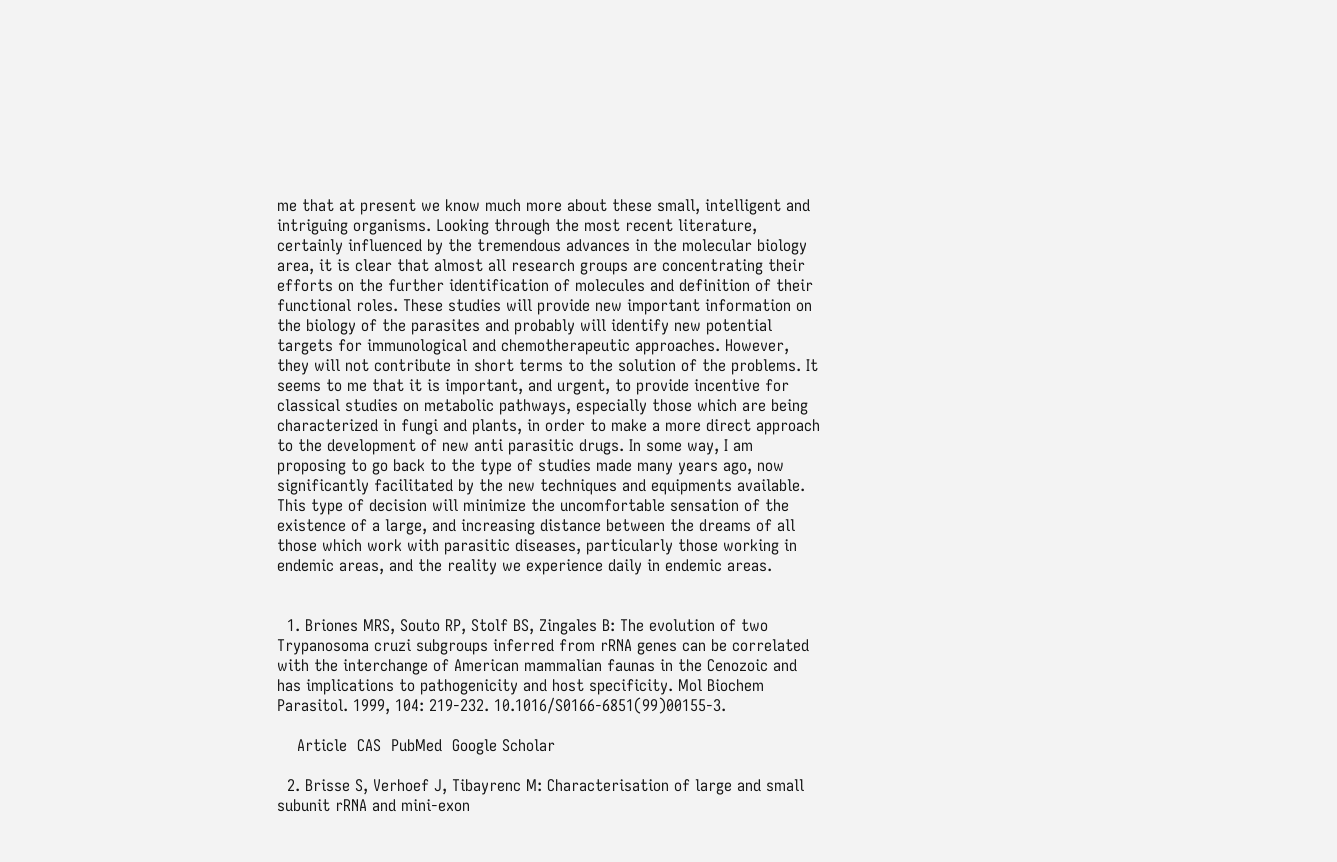me that at present we know much more about these small, intelligent and intriguing organisms. Looking through the most recent literature, certainly influenced by the tremendous advances in the molecular biology area, it is clear that almost all research groups are concentrating their efforts on the further identification of molecules and definition of their functional roles. These studies will provide new important information on the biology of the parasites and probably will identify new potential targets for immunological and chemotherapeutic approaches. However, they will not contribute in short terms to the solution of the problems. It seems to me that it is important, and urgent, to provide incentive for classical studies on metabolic pathways, especially those which are being characterized in fungi and plants, in order to make a more direct approach to the development of new anti parasitic drugs. In some way, I am proposing to go back to the type of studies made many years ago, now significantly facilitated by the new techniques and equipments available. This type of decision will minimize the uncomfortable sensation of the existence of a large, and increasing distance between the dreams of all those which work with parasitic diseases, particularly those working in endemic areas, and the reality we experience daily in endemic areas.


  1. Briones MRS, Souto RP, Stolf BS, Zingales B: The evolution of two Trypanosoma cruzi subgroups inferred from rRNA genes can be correlated with the interchange of American mammalian faunas in the Cenozoic and has implications to pathogenicity and host specificity. Mol Biochem Parasitol. 1999, 104: 219-232. 10.1016/S0166-6851(99)00155-3.

    Article  CAS  PubMed  Google Scholar

  2. Brisse S, Verhoef J, Tibayrenc M: Characterisation of large and small subunit rRNA and mini-exon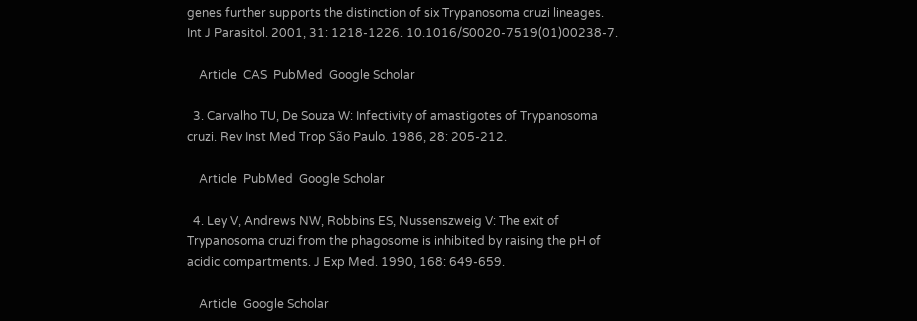genes further supports the distinction of six Trypanosoma cruzi lineages. Int J Parasitol. 2001, 31: 1218-1226. 10.1016/S0020-7519(01)00238-7.

    Article  CAS  PubMed  Google Scholar

  3. Carvalho TU, De Souza W: Infectivity of amastigotes of Trypanosoma cruzi. Rev Inst Med Trop São Paulo. 1986, 28: 205-212.

    Article  PubMed  Google Scholar

  4. Ley V, Andrews NW, Robbins ES, Nussenszweig V: The exit of Trypanosoma cruzi from the phagosome is inhibited by raising the pH of acidic compartments. J Exp Med. 1990, 168: 649-659.

    Article  Google Scholar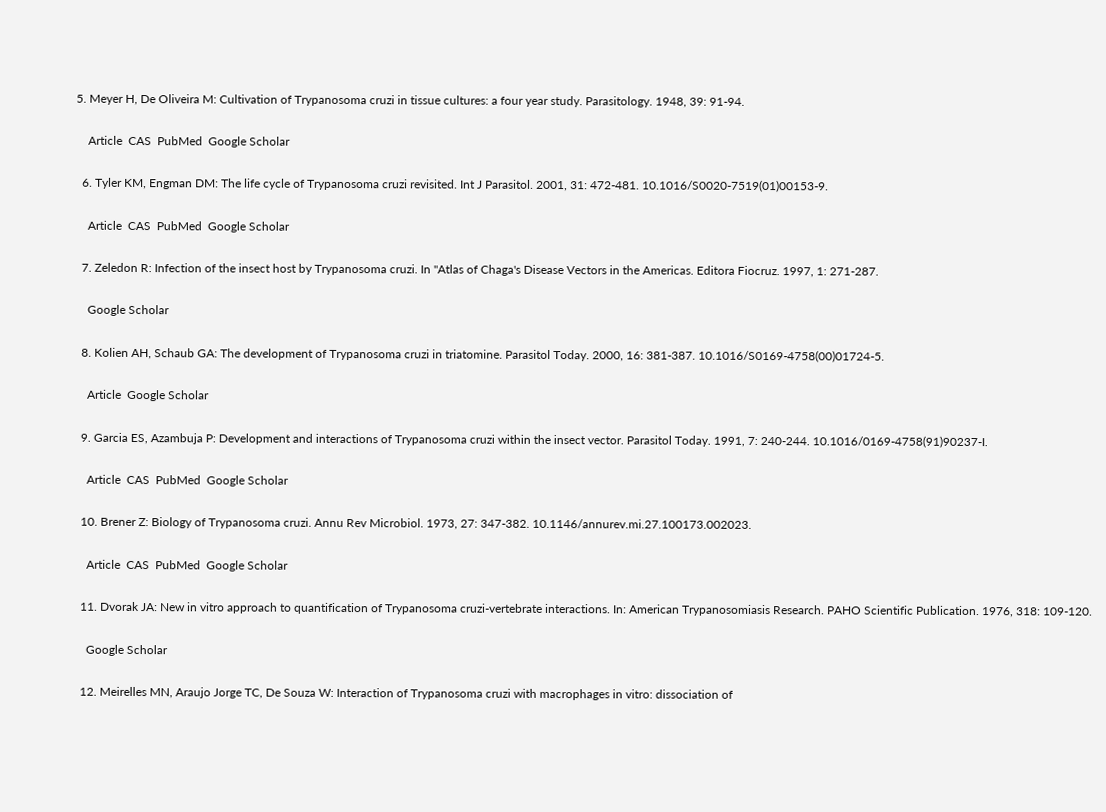5. Meyer H, De Oliveira M: Cultivation of Trypanosoma cruzi in tissue cultures: a four year study. Parasitology. 1948, 39: 91-94.

    Article  CAS  PubMed  Google Scholar

  6. Tyler KM, Engman DM: The life cycle of Trypanosoma cruzi revisited. Int J Parasitol. 2001, 31: 472-481. 10.1016/S0020-7519(01)00153-9.

    Article  CAS  PubMed  Google Scholar

  7. Zeledon R: Infection of the insect host by Trypanosoma cruzi. In "Atlas of Chaga's Disease Vectors in the Americas. Editora Fiocruz. 1997, 1: 271-287.

    Google Scholar

  8. Kolien AH, Schaub GA: The development of Trypanosoma cruzi in triatomine. Parasitol Today. 2000, 16: 381-387. 10.1016/S0169-4758(00)01724-5.

    Article  Google Scholar

  9. Garcia ES, Azambuja P: Development and interactions of Trypanosoma cruzi within the insect vector. Parasitol Today. 1991, 7: 240-244. 10.1016/0169-4758(91)90237-I.

    Article  CAS  PubMed  Google Scholar

  10. Brener Z: Biology of Trypanosoma cruzi. Annu Rev Microbiol. 1973, 27: 347-382. 10.1146/annurev.mi.27.100173.002023.

    Article  CAS  PubMed  Google Scholar

  11. Dvorak JA: New in vitro approach to quantification of Trypanosoma cruzi-vertebrate interactions. In: American Trypanosomiasis Research. PAHO Scientific Publication. 1976, 318: 109-120.

    Google Scholar

  12. Meirelles MN, Araujo Jorge TC, De Souza W: Interaction of Trypanosoma cruzi with macrophages in vitro: dissociation of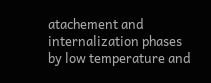atachement and internalization phases by low temperature and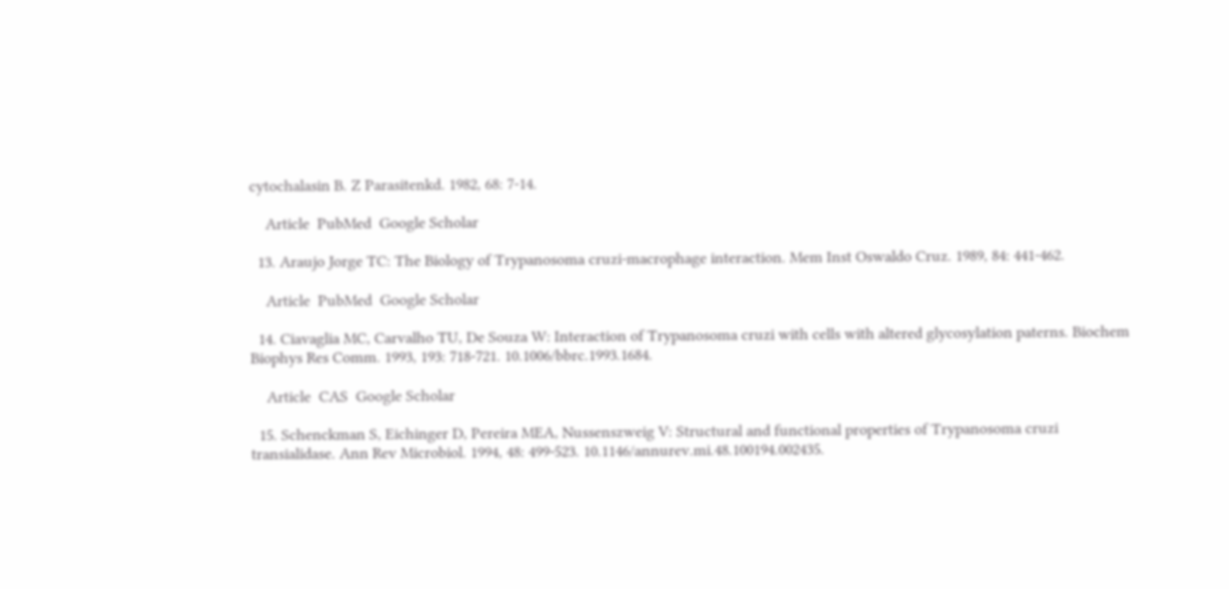cytochalasin B. Z Parasitenkd. 1982, 68: 7-14.

    Article  PubMed  Google Scholar

  13. Araujo Jorge TC: The Biology of Trypanosoma cruzi-macrophage interaction. Mem Inst Oswaldo Cruz. 1989, 84: 441-462.

    Article  PubMed  Google Scholar

  14. Ciavaglia MC, Carvalho TU, De Souza W: Interaction of Trypanosoma cruzi with cells with altered glycosylation paterns. Biochem Biophys Res Comm. 1993, 193: 718-721. 10.1006/bbrc.1993.1684.

    Article  CAS  Google Scholar

  15. Schenckman S, Eichinger D, Pereira MEA, Nussenszweig V: Structural and functional properties of Trypanosoma cruzi transialidase. Ann Rev Microbiol. 1994, 48: 499-523. 10.1146/annurev.mi.48.100194.002435.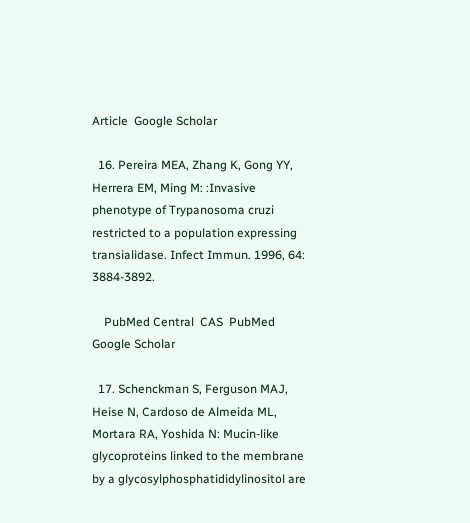Article  Google Scholar

  16. Pereira MEA, Zhang K, Gong YY, Herrera EM, Ming M: :Invasive phenotype of Trypanosoma cruzi restricted to a population expressing transialidase. Infect Immun. 1996, 64: 3884-3892.

    PubMed Central  CAS  PubMed  Google Scholar

  17. Schenckman S, Ferguson MAJ, Heise N, Cardoso de Almeida ML, Mortara RA, Yoshida N: Mucin-like glycoproteins linked to the membrane by a glycosylphosphatididylinositol are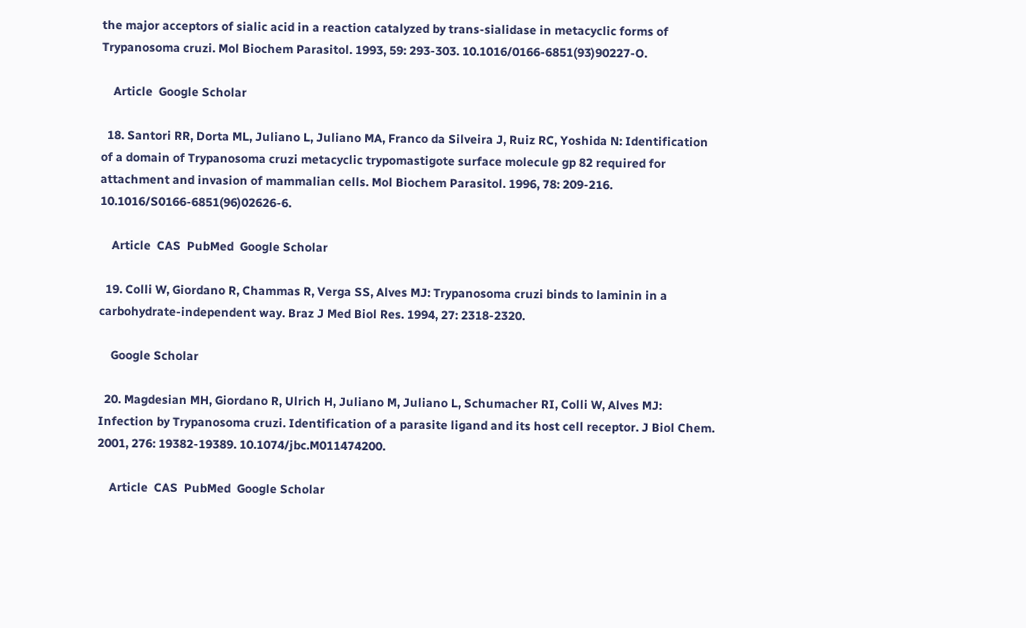the major acceptors of sialic acid in a reaction catalyzed by trans-sialidase in metacyclic forms of Trypanosoma cruzi. Mol Biochem Parasitol. 1993, 59: 293-303. 10.1016/0166-6851(93)90227-O.

    Article  Google Scholar

  18. Santori RR, Dorta ML, Juliano L, Juliano MA, Franco da Silveira J, Ruiz RC, Yoshida N: Identification of a domain of Trypanosoma cruzi metacyclic trypomastigote surface molecule gp 82 required for attachment and invasion of mammalian cells. Mol Biochem Parasitol. 1996, 78: 209-216. 10.1016/S0166-6851(96)02626-6.

    Article  CAS  PubMed  Google Scholar

  19. Colli W, Giordano R, Chammas R, Verga SS, Alves MJ: Trypanosoma cruzi binds to laminin in a carbohydrate-independent way. Braz J Med Biol Res. 1994, 27: 2318-2320.

    Google Scholar

  20. Magdesian MH, Giordano R, Ulrich H, Juliano M, Juliano L, Schumacher RI, Colli W, Alves MJ: Infection by Trypanosoma cruzi. Identification of a parasite ligand and its host cell receptor. J Biol Chem. 2001, 276: 19382-19389. 10.1074/jbc.M011474200.

    Article  CAS  PubMed  Google Scholar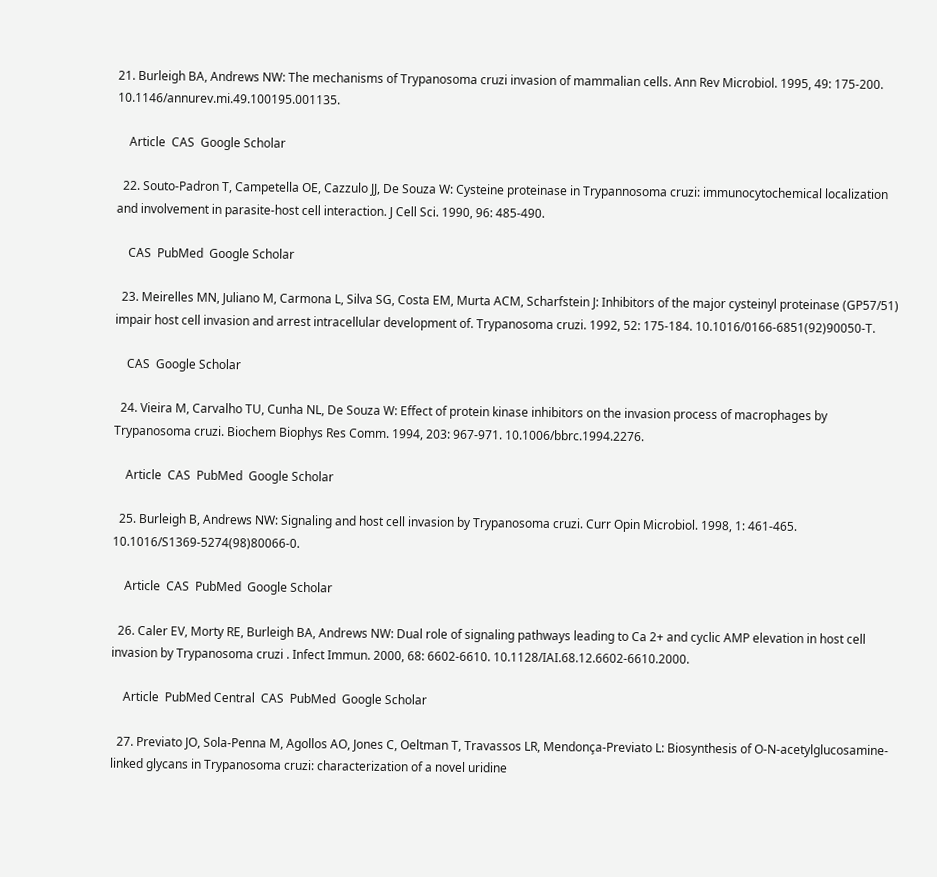21. Burleigh BA, Andrews NW: The mechanisms of Trypanosoma cruzi invasion of mammalian cells. Ann Rev Microbiol. 1995, 49: 175-200. 10.1146/annurev.mi.49.100195.001135.

    Article  CAS  Google Scholar

  22. Souto-Padron T, Campetella OE, Cazzulo JJ, De Souza W: Cysteine proteinase in Trypannosoma cruzi: immunocytochemical localization and involvement in parasite-host cell interaction. J Cell Sci. 1990, 96: 485-490.

    CAS  PubMed  Google Scholar

  23. Meirelles MN, Juliano M, Carmona L, Silva SG, Costa EM, Murta ACM, Scharfstein J: Inhibitors of the major cysteinyl proteinase (GP57/51) impair host cell invasion and arrest intracellular development of. Trypanosoma cruzi. 1992, 52: 175-184. 10.1016/0166-6851(92)90050-T.

    CAS  Google Scholar

  24. Vieira M, Carvalho TU, Cunha NL, De Souza W: Effect of protein kinase inhibitors on the invasion process of macrophages by Trypanosoma cruzi. Biochem Biophys Res Comm. 1994, 203: 967-971. 10.1006/bbrc.1994.2276.

    Article  CAS  PubMed  Google Scholar

  25. Burleigh B, Andrews NW: Signaling and host cell invasion by Trypanosoma cruzi. Curr Opin Microbiol. 1998, 1: 461-465. 10.1016/S1369-5274(98)80066-0.

    Article  CAS  PubMed  Google Scholar

  26. Caler EV, Morty RE, Burleigh BA, Andrews NW: Dual role of signaling pathways leading to Ca 2+ and cyclic AMP elevation in host cell invasion by Trypanosoma cruzi . Infect Immun. 2000, 68: 6602-6610. 10.1128/IAI.68.12.6602-6610.2000.

    Article  PubMed Central  CAS  PubMed  Google Scholar

  27. Previato JO, Sola-Penna M, Agollos AO, Jones C, Oeltman T, Travassos LR, Mendonça-Previato L: Biosynthesis of O-N-acetylglucosamine-linked glycans in Trypanosoma cruzi: characterization of a novel uridine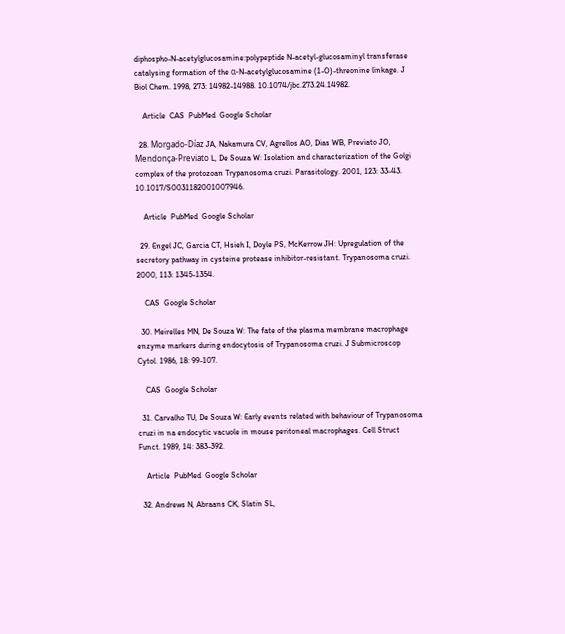diphospho-N-acetylglucosamine:polypeptide N-acetyl-glucosaminyl transferase catalysing formation of the α-N-acetylglucosamine (1-O)-threonine linkage. J Biol Chem. 1998, 273: 14982-14988. 10.1074/jbc.273.24.14982.

    Article  CAS  PubMed  Google Scholar

  28. Morgado-Díaz JA, Nakamura CV, Agrellos AO, Dias WB, Previato JO, Mendonça-Previato L, De Souza W: Isolation and characterization of the Golgi complex of the protozoan Trypanosoma cruzi. Parasitology. 2001, 123: 33-43. 10.1017/S0031182001007946.

    Article  PubMed  Google Scholar

  29. Engel JC, Garcia CT, Hsieh I, Doyle PS, McKerrow JH: Upregulation of the secretory pathway in cysteine protease inhibitor-resistant. Trypanosoma cruzi. 2000, 113: 1345-1354.

    CAS  Google Scholar

  30. Meirelles MN, De Souza W: The fate of the plasma membrane macrophage enzyme markers during endocytosis of Trypanosoma cruzi. J Submicroscop Cytol. 1986, 18: 99-107.

    CAS  Google Scholar

  31. Carvalho TU, De Souza W: Early events related with behaviour of Trypanosoma cruzi in na endocytic vacuole in mouse peritoneal macrophages. Cell Struct Funct. 1989, 14: 383-392.

    Article  PubMed  Google Scholar

  32. Andrews N, Abraans CK, Slatin SL,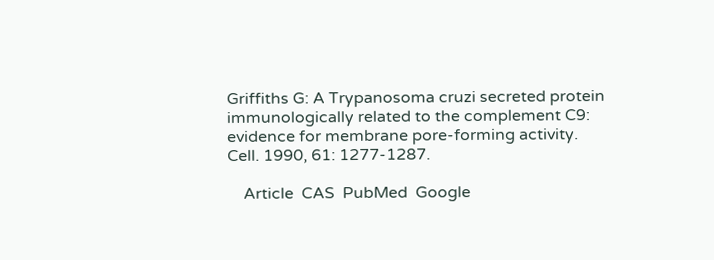Griffiths G: A Trypanosoma cruzi secreted protein immunologically related to the complement C9: evidence for membrane pore-forming activity. Cell. 1990, 61: 1277-1287.

    Article  CAS  PubMed  Google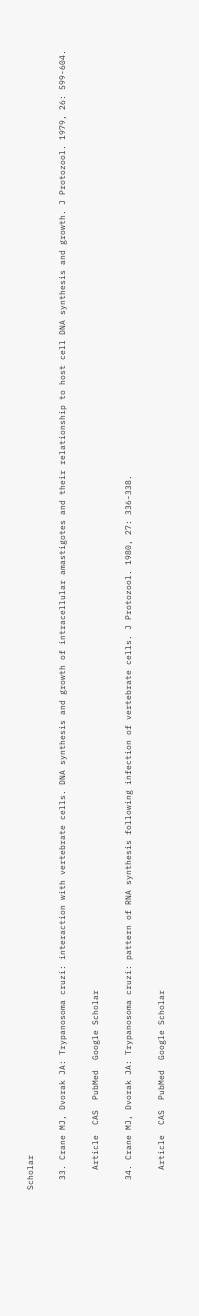Scholar

  33. Crane MJ, Dvorak JA: Trypanosoma cruzi: interaction with vertebrate cells. DNA synthesis and growth of intracellular amastigotes and their relationship to host cell DNA synthesis and growth. J Protozool. 1979, 26: 599-604.

    Article  CAS  PubMed  Google Scholar

  34. Crane MJ, Dvorak JA: Trypanosoma cruzi: pattern of RNA synthesis following infection of vertebrate cells. J Protozool. 1980, 27: 336-338.

    Article  CAS  PubMed  Google Scholar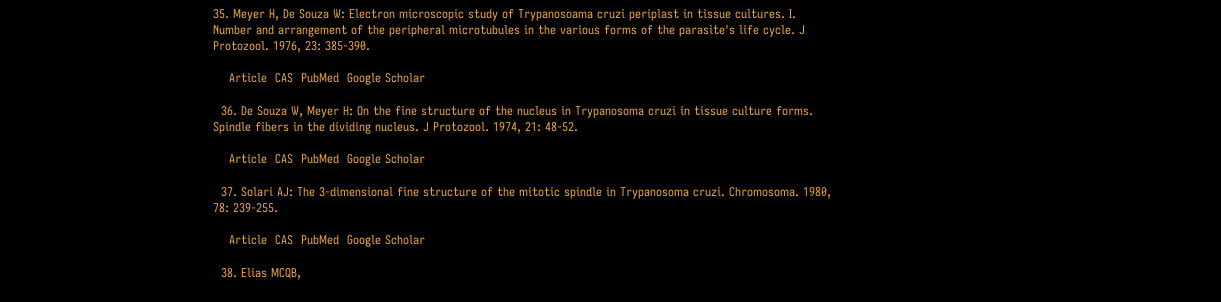35. Meyer H, De Souza W: Electron microscopic study of Trypanosoama cruzi periplast in tissue cultures. I. Number and arrangement of the peripheral microtubules in the various forms of the parasite's life cycle. J Protozool. 1976, 23: 385-390.

    Article  CAS  PubMed  Google Scholar

  36. De Souza W, Meyer H: On the fine structure of the nucleus in Trypanosoma cruzi in tissue culture forms. Spindle fibers in the dividing nucleus. J Protozool. 1974, 21: 48-52.

    Article  CAS  PubMed  Google Scholar

  37. Solari AJ: The 3-dimensional fine structure of the mitotic spindle in Trypanosoma cruzi. Chromosoma. 1980, 78: 239-255.

    Article  CAS  PubMed  Google Scholar

  38. Elias MCQB,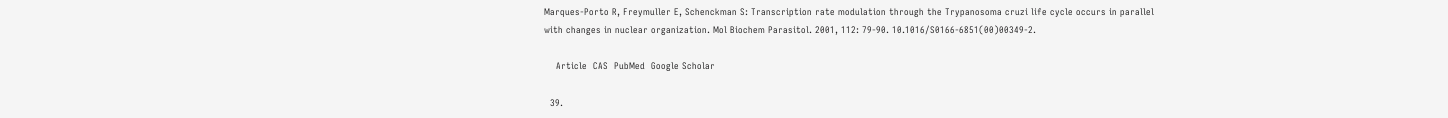Marques-Porto R, Freymuller E, Schenckman S: Transcription rate modulation through the Trypanosoma cruzi life cycle occurs in parallel with changes in nuclear organization. Mol Biochem Parasitol. 2001, 112: 79-90. 10.1016/S0166-6851(00)00349-2.

    Article  CAS  PubMed  Google Scholar

  39.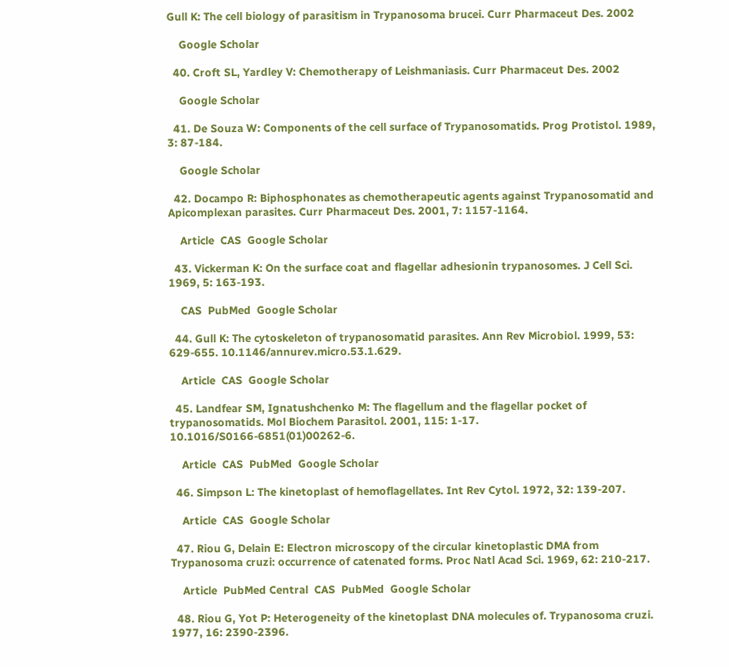Gull K: The cell biology of parasitism in Trypanosoma brucei. Curr Pharmaceut Des. 2002

    Google Scholar

  40. Croft SL, Yardley V: Chemotherapy of Leishmaniasis. Curr Pharmaceut Des. 2002

    Google Scholar

  41. De Souza W: Components of the cell surface of Trypanosomatids. Prog Protistol. 1989, 3: 87-184.

    Google Scholar

  42. Docampo R: Biphosphonates as chemotherapeutic agents against Trypanosomatid and Apicomplexan parasites. Curr Pharmaceut Des. 2001, 7: 1157-1164.

    Article  CAS  Google Scholar

  43. Vickerman K: On the surface coat and flagellar adhesionin trypanosomes. J Cell Sci. 1969, 5: 163-193.

    CAS  PubMed  Google Scholar

  44. Gull K: The cytoskeleton of trypanosomatid parasites. Ann Rev Microbiol. 1999, 53: 629-655. 10.1146/annurev.micro.53.1.629.

    Article  CAS  Google Scholar

  45. Landfear SM, Ignatushchenko M: The flagellum and the flagellar pocket of trypanosomatids. Mol Biochem Parasitol. 2001, 115: 1-17. 10.1016/S0166-6851(01)00262-6.

    Article  CAS  PubMed  Google Scholar

  46. Simpson L: The kinetoplast of hemoflagellates. Int Rev Cytol. 1972, 32: 139-207.

    Article  CAS  Google Scholar

  47. Riou G, Delain E: Electron microscopy of the circular kinetoplastic DMA from Trypanosoma cruzi: occurrence of catenated forms. Proc Natl Acad Sci. 1969, 62: 210-217.

    Article  PubMed Central  CAS  PubMed  Google Scholar

  48. Riou G, Yot P: Heterogeneity of the kinetoplast DNA molecules of. Trypanosoma cruzi. 1977, 16: 2390-2396.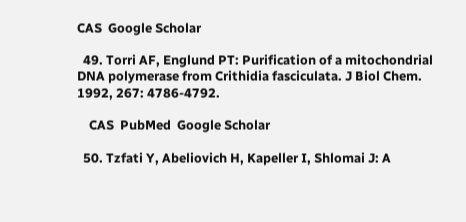CAS  Google Scholar

  49. Torri AF, Englund PT: Purification of a mitochondrial DNA polymerase from Crithidia fasciculata. J Biol Chem. 1992, 267: 4786-4792.

    CAS  PubMed  Google Scholar

  50. Tzfati Y, Abeliovich H, Kapeller I, Shlomai J: A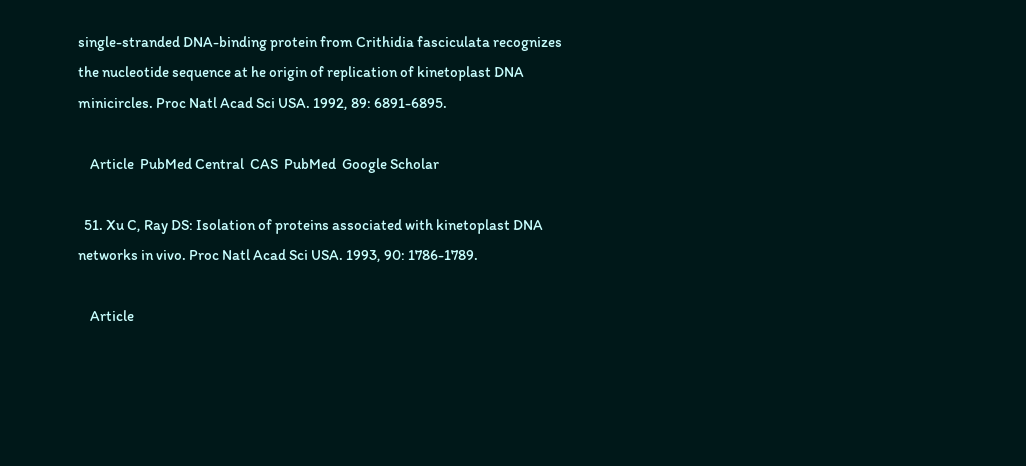single-stranded DNA-binding protein from Crithidia fasciculata recognizes the nucleotide sequence at he origin of replication of kinetoplast DNA minicircles. Proc Natl Acad Sci USA. 1992, 89: 6891-6895.

    Article  PubMed Central  CAS  PubMed  Google Scholar

  51. Xu C, Ray DS: Isolation of proteins associated with kinetoplast DNA networks in vivo. Proc Natl Acad Sci USA. 1993, 90: 1786-1789.

    Article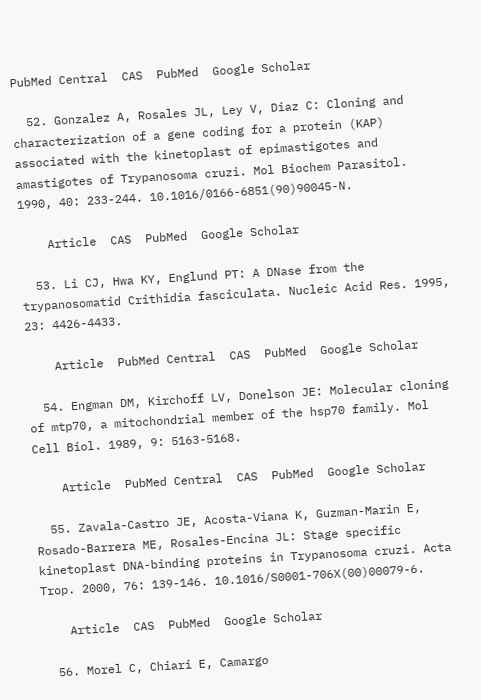PubMed Central  CAS  PubMed  Google Scholar

  52. Gonzalez A, Rosales JL, Ley V, Diaz C: Cloning and characterization of a gene coding for a protein (KAP) associated with the kinetoplast of epimastigotes and amastigotes of Trypanosoma cruzi. Mol Biochem Parasitol. 1990, 40: 233-244. 10.1016/0166-6851(90)90045-N.

    Article  CAS  PubMed  Google Scholar

  53. Li CJ, Hwa KY, Englund PT: A DNase from the trypanosomatid Crithidia fasciculata. Nucleic Acid Res. 1995, 23: 4426-4433.

    Article  PubMed Central  CAS  PubMed  Google Scholar

  54. Engman DM, Kirchoff LV, Donelson JE: Molecular cloning of mtp70, a mitochondrial member of the hsp70 family. Mol Cell Biol. 1989, 9: 5163-5168.

    Article  PubMed Central  CAS  PubMed  Google Scholar

  55. Zavala-Castro JE, Acosta-Viana K, Guzman-Marin E, Rosado-Barrera ME, Rosales-Encina JL: Stage specific kinetoplast DNA-binding proteins in Trypanosoma cruzi. Acta Trop. 2000, 76: 139-146. 10.1016/S0001-706X(00)00079-6.

    Article  CAS  PubMed  Google Scholar

  56. Morel C, Chiari E, Camargo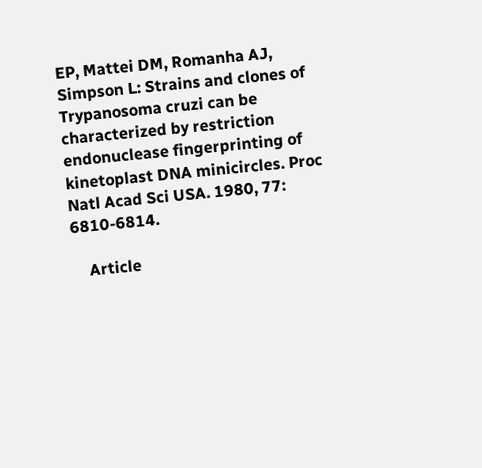EP, Mattei DM, Romanha AJ, Simpson L: Strains and clones of Trypanosoma cruzi can be characterized by restriction endonuclease fingerprinting of kinetoplast DNA minicircles. Proc Natl Acad Sci USA. 1980, 77: 6810-6814.

    Article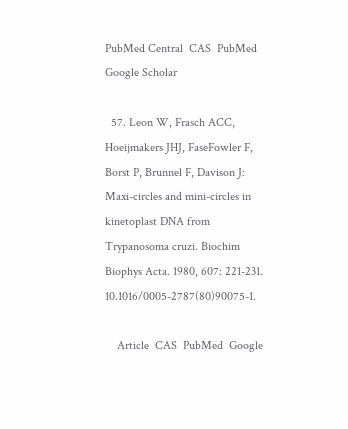PubMed Central  CAS  PubMed  Google Scholar

  57. Leon W, Frasch ACC, Hoeijmakers JHJ, FaseFowler F, Borst P, Brunnel F, Davison J: Maxi-circles and mini-circles in kinetoplast DNA from Trypanosoma cruzi. Biochim Biophys Acta. 1980, 607: 221-231. 10.1016/0005-2787(80)90075-1.

    Article  CAS  PubMed  Google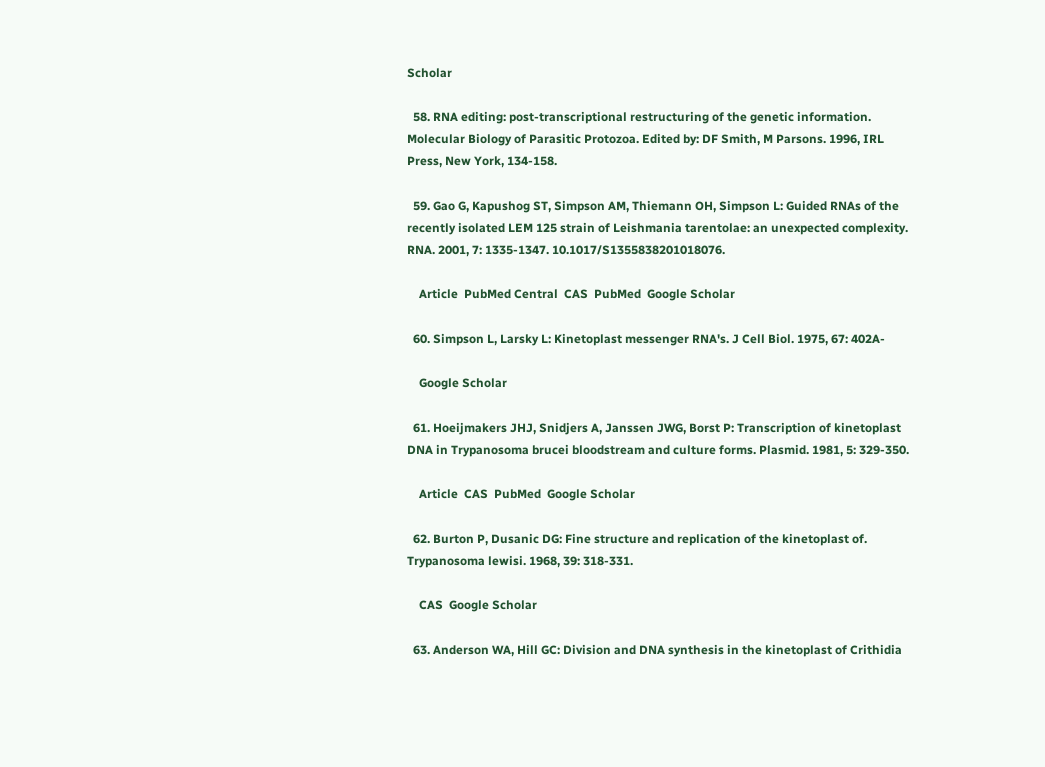Scholar

  58. RNA editing: post-transcriptional restructuring of the genetic information. Molecular Biology of Parasitic Protozoa. Edited by: DF Smith, M Parsons. 1996, IRL Press, New York, 134-158.

  59. Gao G, Kapushog ST, Simpson AM, Thiemann OH, Simpson L: Guided RNAs of the recently isolated LEM 125 strain of Leishmania tarentolae: an unexpected complexity. RNA. 2001, 7: 1335-1347. 10.1017/S1355838201018076.

    Article  PubMed Central  CAS  PubMed  Google Scholar

  60. Simpson L, Larsky L: Kinetoplast messenger RNA's. J Cell Biol. 1975, 67: 402A-

    Google Scholar

  61. Hoeijmakers JHJ, Snidjers A, Janssen JWG, Borst P: Transcription of kinetoplast DNA in Trypanosoma brucei bloodstream and culture forms. Plasmid. 1981, 5: 329-350.

    Article  CAS  PubMed  Google Scholar

  62. Burton P, Dusanic DG: Fine structure and replication of the kinetoplast of. Trypanosoma lewisi. 1968, 39: 318-331.

    CAS  Google Scholar

  63. Anderson WA, Hill GC: Division and DNA synthesis in the kinetoplast of Crithidia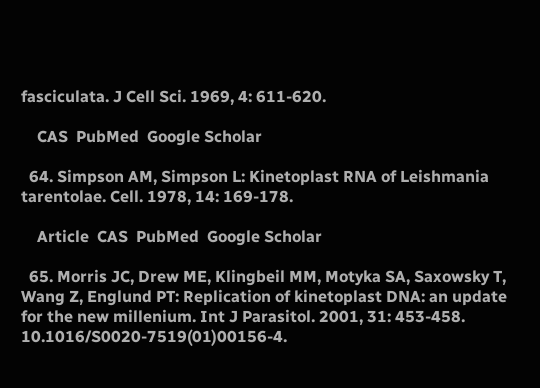fasciculata. J Cell Sci. 1969, 4: 611-620.

    CAS  PubMed  Google Scholar

  64. Simpson AM, Simpson L: Kinetoplast RNA of Leishmania tarentolae. Cell. 1978, 14: 169-178.

    Article  CAS  PubMed  Google Scholar

  65. Morris JC, Drew ME, Klingbeil MM, Motyka SA, Saxowsky T, Wang Z, Englund PT: Replication of kinetoplast DNA: an update for the new millenium. Int J Parasitol. 2001, 31: 453-458. 10.1016/S0020-7519(01)00156-4.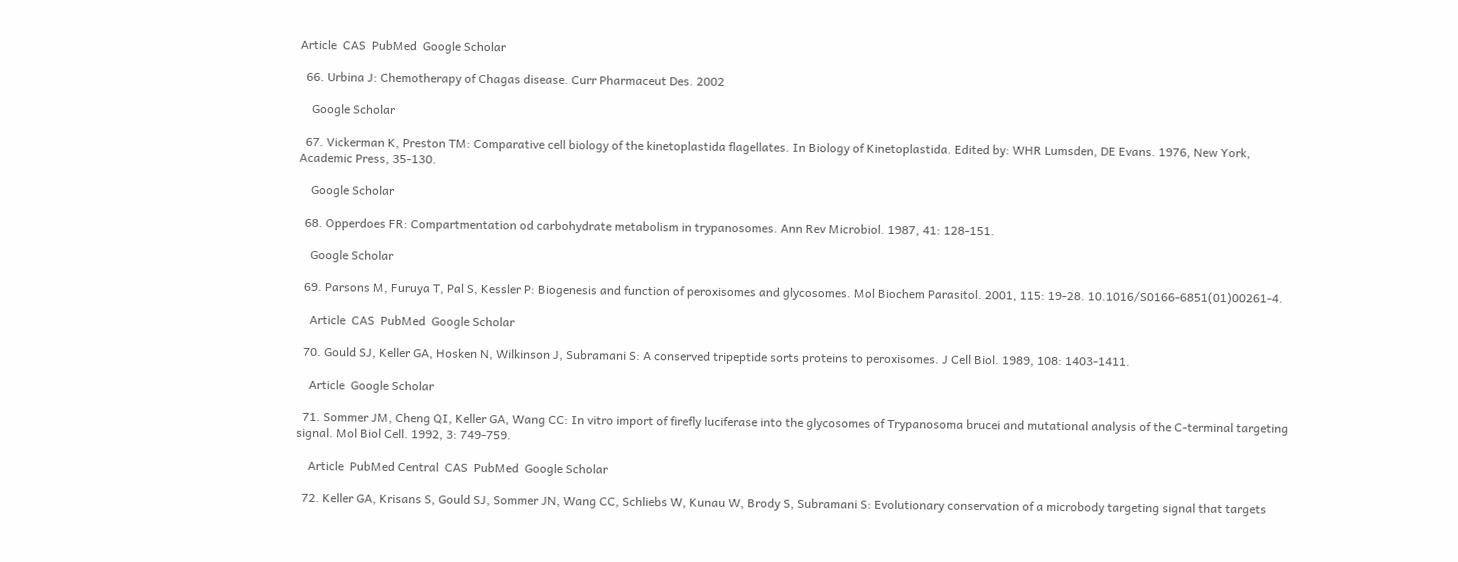Article  CAS  PubMed  Google Scholar

  66. Urbina J: Chemotherapy of Chagas disease. Curr Pharmaceut Des. 2002

    Google Scholar

  67. Vickerman K, Preston TM: Comparative cell biology of the kinetoplastida flagellates. In Biology of Kinetoplastida. Edited by: WHR Lumsden, DE Evans. 1976, New York, Academic Press, 35-130.

    Google Scholar

  68. Opperdoes FR: Compartmentation od carbohydrate metabolism in trypanosomes. Ann Rev Microbiol. 1987, 41: 128-151.

    Google Scholar

  69. Parsons M, Furuya T, Pal S, Kessler P: Biogenesis and function of peroxisomes and glycosomes. Mol Biochem Parasitol. 2001, 115: 19-28. 10.1016/S0166-6851(01)00261-4.

    Article  CAS  PubMed  Google Scholar

  70. Gould SJ, Keller GA, Hosken N, Wilkinson J, Subramani S: A conserved tripeptide sorts proteins to peroxisomes. J Cell Biol. 1989, 108: 1403-1411.

    Article  Google Scholar

  71. Sommer JM, Cheng QI, Keller GA, Wang CC: In vitro import of firefly luciferase into the glycosomes of Trypanosoma brucei and mutational analysis of the C-terminal targeting signal. Mol Biol Cell. 1992, 3: 749-759.

    Article  PubMed Central  CAS  PubMed  Google Scholar

  72. Keller GA, Krisans S, Gould SJ, Sommer JN, Wang CC, Schliebs W, Kunau W, Brody S, Subramani S: Evolutionary conservation of a microbody targeting signal that targets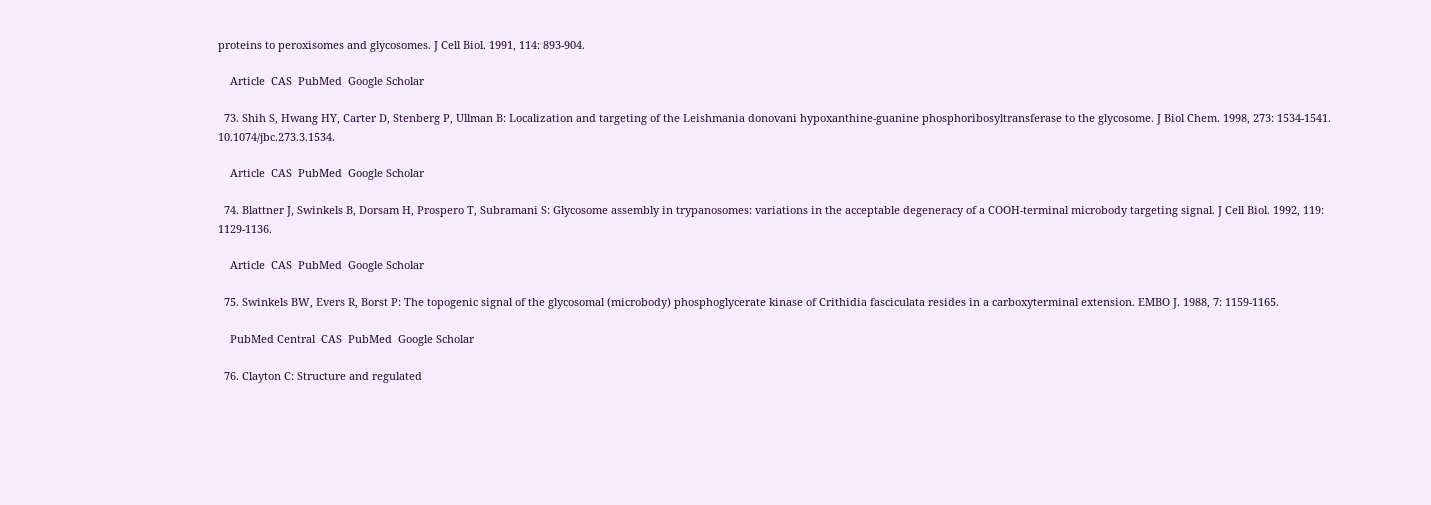proteins to peroxisomes and glycosomes. J Cell Biol. 1991, 114: 893-904.

    Article  CAS  PubMed  Google Scholar

  73. Shih S, Hwang HY, Carter D, Stenberg P, Ullman B: Localization and targeting of the Leishmania donovani hypoxanthine-guanine phosphoribosyltransferase to the glycosome. J Biol Chem. 1998, 273: 1534-1541. 10.1074/jbc.273.3.1534.

    Article  CAS  PubMed  Google Scholar

  74. Blattner J, Swinkels B, Dorsam H, Prospero T, Subramani S: Glycosome assembly in trypanosomes: variations in the acceptable degeneracy of a COOH-terminal microbody targeting signal. J Cell Biol. 1992, 119: 1129-1136.

    Article  CAS  PubMed  Google Scholar

  75. Swinkels BW, Evers R, Borst P: The topogenic signal of the glycosomal (microbody) phosphoglycerate kinase of Crithidia fasciculata resides in a carboxyterminal extension. EMBO J. 1988, 7: 1159-1165.

    PubMed Central  CAS  PubMed  Google Scholar

  76. Clayton C: Structure and regulated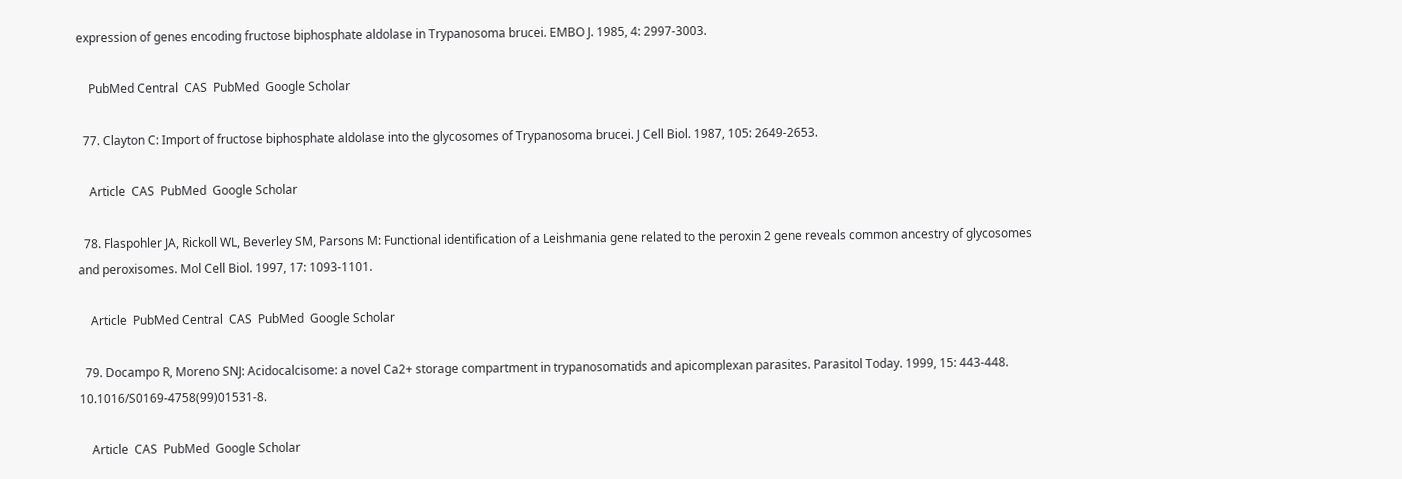expression of genes encoding fructose biphosphate aldolase in Trypanosoma brucei. EMBO J. 1985, 4: 2997-3003.

    PubMed Central  CAS  PubMed  Google Scholar

  77. Clayton C: Import of fructose biphosphate aldolase into the glycosomes of Trypanosoma brucei. J Cell Biol. 1987, 105: 2649-2653.

    Article  CAS  PubMed  Google Scholar

  78. Flaspohler JA, Rickoll WL, Beverley SM, Parsons M: Functional identification of a Leishmania gene related to the peroxin 2 gene reveals common ancestry of glycosomes and peroxisomes. Mol Cell Biol. 1997, 17: 1093-1101.

    Article  PubMed Central  CAS  PubMed  Google Scholar

  79. Docampo R, Moreno SNJ: Acidocalcisome: a novel Ca2+ storage compartment in trypanosomatids and apicomplexan parasites. Parasitol Today. 1999, 15: 443-448. 10.1016/S0169-4758(99)01531-8.

    Article  CAS  PubMed  Google Scholar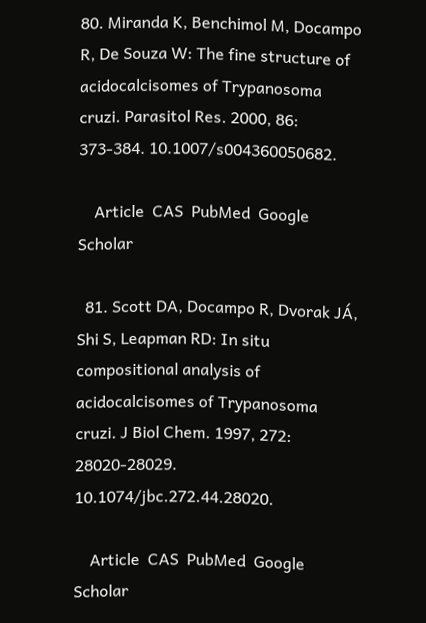80. Miranda K, Benchimol M, Docampo R, De Souza W: The fine structure of acidocalcisomes of Trypanosoma cruzi. Parasitol Res. 2000, 86: 373-384. 10.1007/s004360050682.

    Article  CAS  PubMed  Google Scholar

  81. Scott DA, Docampo R, Dvorak JÁ, Shi S, Leapman RD: In situ compositional analysis of acidocalcisomes of Trypanosoma cruzi. J Biol Chem. 1997, 272: 28020-28029. 10.1074/jbc.272.44.28020.

    Article  CAS  PubMed  Google Scholar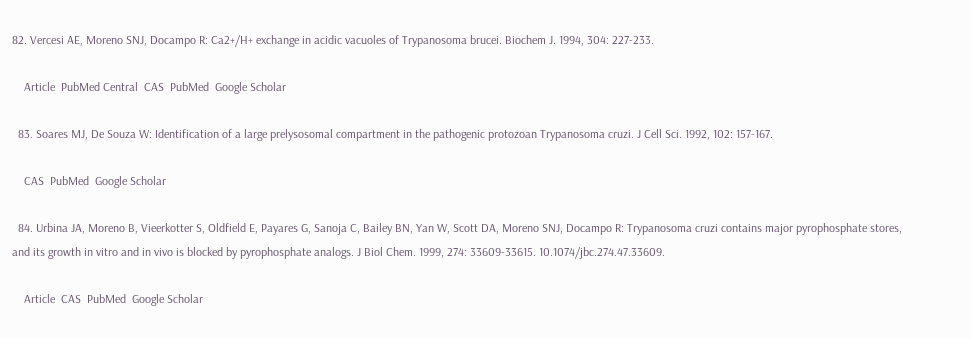82. Vercesi AE, Moreno SNJ, Docampo R: Ca2+/H+ exchange in acidic vacuoles of Trypanosoma brucei. Biochem J. 1994, 304: 227-233.

    Article  PubMed Central  CAS  PubMed  Google Scholar

  83. Soares MJ, De Souza W: Identification of a large prelysosomal compartment in the pathogenic protozoan Trypanosoma cruzi. J Cell Sci. 1992, 102: 157-167.

    CAS  PubMed  Google Scholar

  84. Urbina JA, Moreno B, Vieerkotter S, Oldfield E, Payares G, Sanoja C, Bailey BN, Yan W, Scott DA, Moreno SNJ, Docampo R: Trypanosoma cruzi contains major pyrophosphate stores, and its growth in vitro and in vivo is blocked by pyrophosphate analogs. J Biol Chem. 1999, 274: 33609-33615. 10.1074/jbc.274.47.33609.

    Article  CAS  PubMed  Google Scholar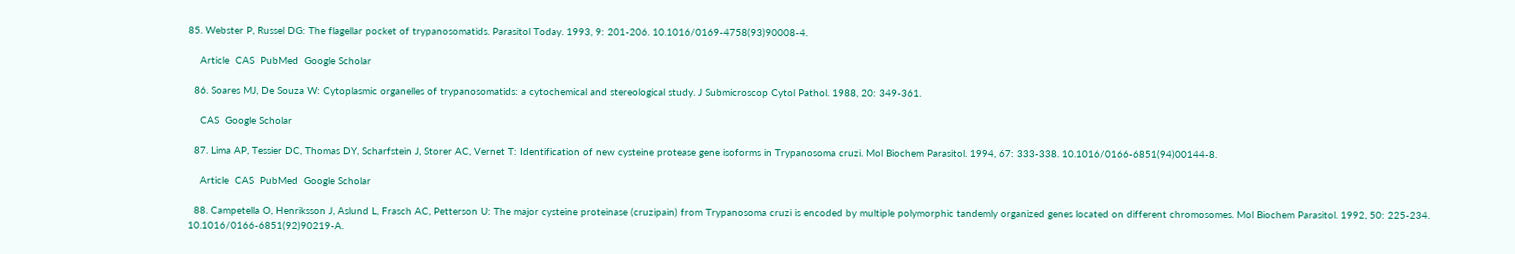85. Webster P, Russel DG: The flagellar pocket of trypanosomatids. Parasitol Today. 1993, 9: 201-206. 10.1016/0169-4758(93)90008-4.

    Article  CAS  PubMed  Google Scholar

  86. Soares MJ, De Souza W: Cytoplasmic organelles of trypanosomatids: a cytochemical and stereological study. J Submicroscop Cytol Pathol. 1988, 20: 349-361.

    CAS  Google Scholar

  87. Lima AP, Tessier DC, Thomas DY, Scharfstein J, Storer AC, Vernet T: Identification of new cysteine protease gene isoforms in Trypanosoma cruzi. Mol Biochem Parasitol. 1994, 67: 333-338. 10.1016/0166-6851(94)00144-8.

    Article  CAS  PubMed  Google Scholar

  88. Campetella O, Henriksson J, Aslund L, Frasch AC, Petterson U: The major cysteine proteinase (cruzipain) from Trypanosoma cruzi is encoded by multiple polymorphic tandemly organized genes located on different chromosomes. Mol Biochem Parasitol. 1992, 50: 225-234. 10.1016/0166-6851(92)90219-A.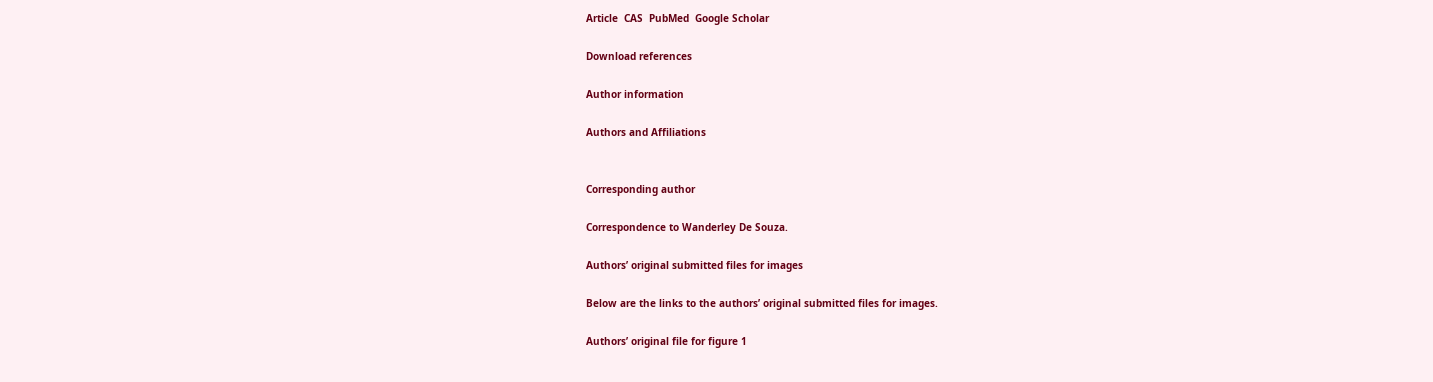Article  CAS  PubMed  Google Scholar

Download references

Author information

Authors and Affiliations


Corresponding author

Correspondence to Wanderley De Souza.

Authors’ original submitted files for images

Below are the links to the authors’ original submitted files for images.

Authors’ original file for figure 1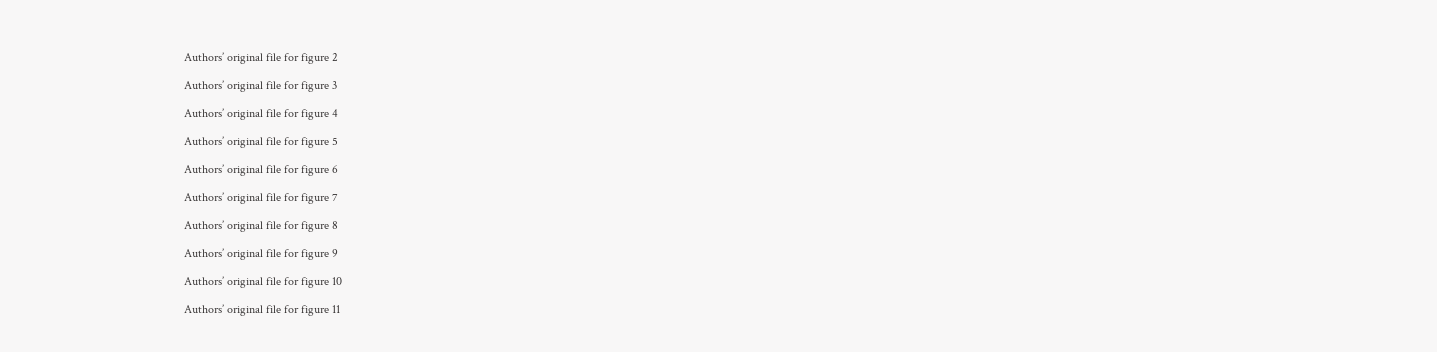Authors’ original file for figure 2

Authors’ original file for figure 3

Authors’ original file for figure 4

Authors’ original file for figure 5

Authors’ original file for figure 6

Authors’ original file for figure 7

Authors’ original file for figure 8

Authors’ original file for figure 9

Authors’ original file for figure 10

Authors’ original file for figure 11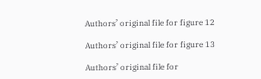Authors’ original file for figure 12

Authors’ original file for figure 13

Authors’ original file for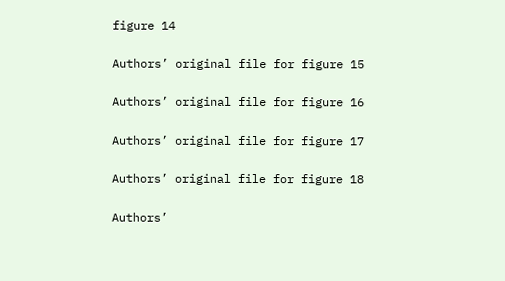figure 14

Authors’ original file for figure 15

Authors’ original file for figure 16

Authors’ original file for figure 17

Authors’ original file for figure 18

Authors’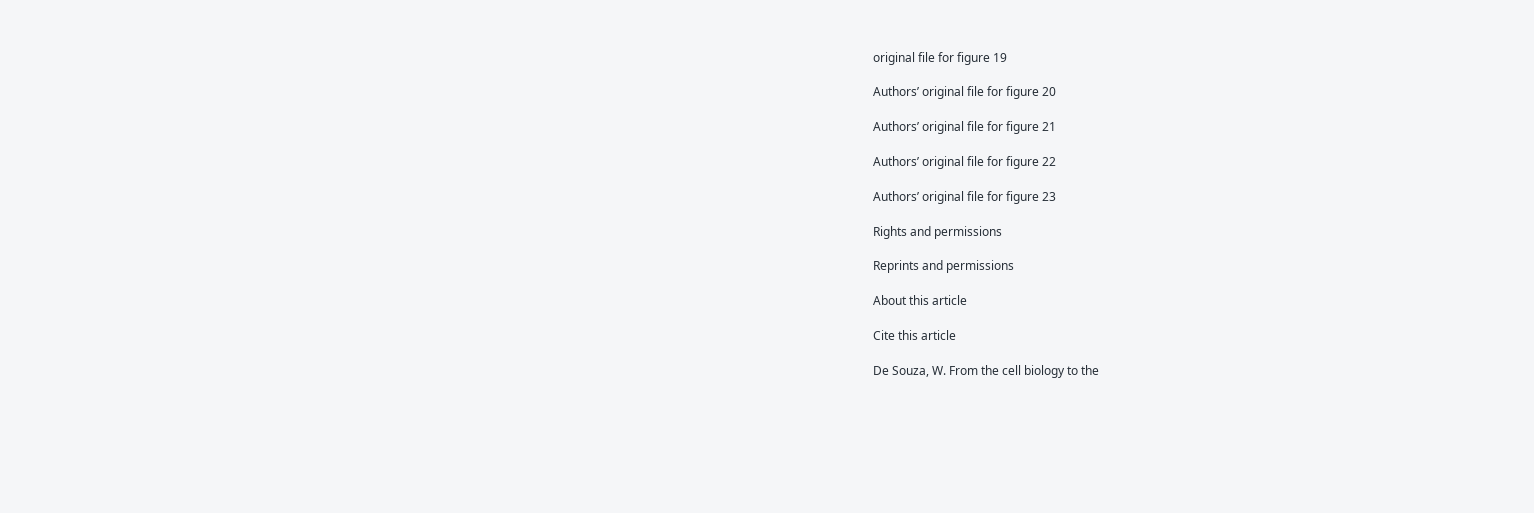original file for figure 19

Authors’ original file for figure 20

Authors’ original file for figure 21

Authors’ original file for figure 22

Authors’ original file for figure 23

Rights and permissions

Reprints and permissions

About this article

Cite this article

De Souza, W. From the cell biology to the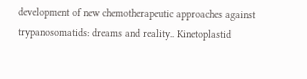development of new chemotherapeutic approaches against trypanosomatids: dreams and reality.. Kinetoplastid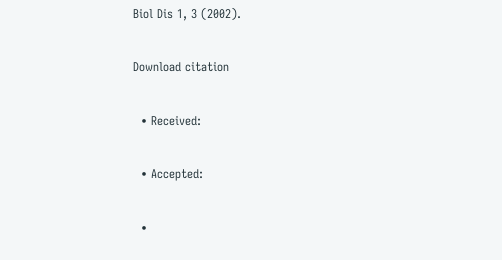Biol Dis 1, 3 (2002).

Download citation

  • Received:

  • Accepted:

  •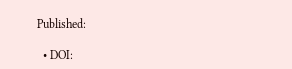Published:

  • DOI: